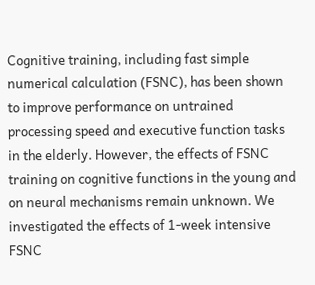Cognitive training, including fast simple numerical calculation (FSNC), has been shown to improve performance on untrained processing speed and executive function tasks in the elderly. However, the effects of FSNC training on cognitive functions in the young and on neural mechanisms remain unknown. We investigated the effects of 1-week intensive FSNC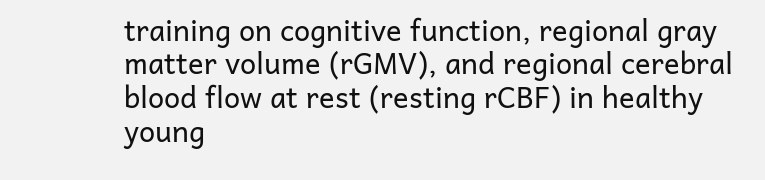training on cognitive function, regional gray matter volume (rGMV), and regional cerebral blood flow at rest (resting rCBF) in healthy young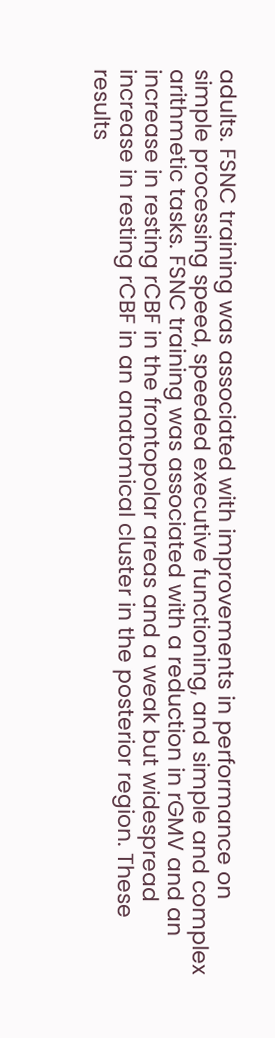adults. FSNC training was associated with improvements in performance on simple processing speed, speeded executive functioning, and simple and complex arithmetic tasks. FSNC training was associated with a reduction in rGMV and an increase in resting rCBF in the frontopolar areas and a weak but widespread increase in resting rCBF in an anatomical cluster in the posterior region. These results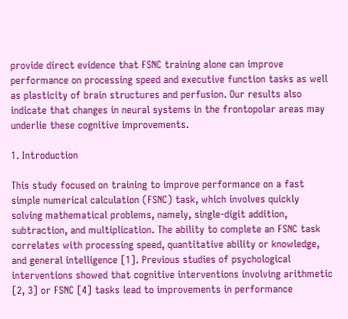provide direct evidence that FSNC training alone can improve performance on processing speed and executive function tasks as well as plasticity of brain structures and perfusion. Our results also indicate that changes in neural systems in the frontopolar areas may underlie these cognitive improvements.

1. Introduction

This study focused on training to improve performance on a fast simple numerical calculation (FSNC) task, which involves quickly solving mathematical problems, namely, single-digit addition, subtraction, and multiplication. The ability to complete an FSNC task correlates with processing speed, quantitative ability or knowledge, and general intelligence [1]. Previous studies of psychological interventions showed that cognitive interventions involving arithmetic [2, 3] or FSNC [4] tasks lead to improvements in performance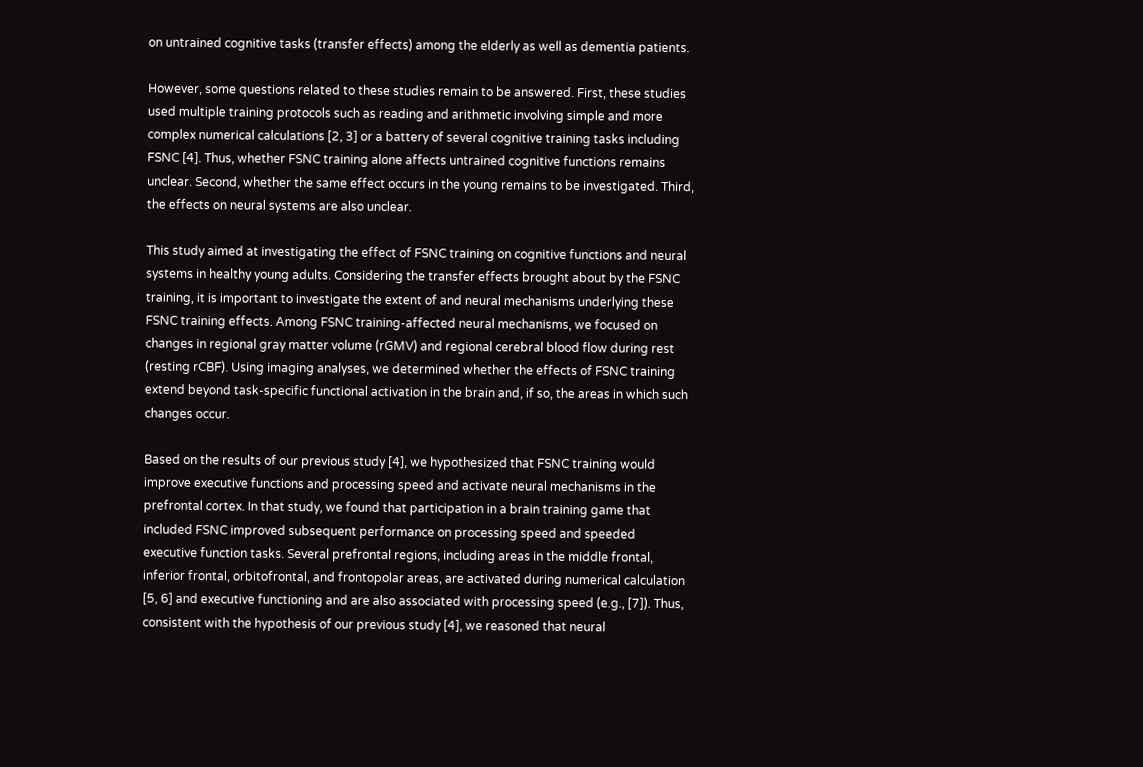on untrained cognitive tasks (transfer effects) among the elderly as well as dementia patients.

However, some questions related to these studies remain to be answered. First, these studies used multiple training protocols such as reading and arithmetic involving simple and more complex numerical calculations [2, 3] or a battery of several cognitive training tasks including FSNC [4]. Thus, whether FSNC training alone affects untrained cognitive functions remains unclear. Second, whether the same effect occurs in the young remains to be investigated. Third, the effects on neural systems are also unclear.

This study aimed at investigating the effect of FSNC training on cognitive functions and neural systems in healthy young adults. Considering the transfer effects brought about by the FSNC training, it is important to investigate the extent of and neural mechanisms underlying these FSNC training effects. Among FSNC training-affected neural mechanisms, we focused on changes in regional gray matter volume (rGMV) and regional cerebral blood flow during rest (resting rCBF). Using imaging analyses, we determined whether the effects of FSNC training extend beyond task-specific functional activation in the brain and, if so, the areas in which such changes occur.

Based on the results of our previous study [4], we hypothesized that FSNC training would improve executive functions and processing speed and activate neural mechanisms in the prefrontal cortex. In that study, we found that participation in a brain training game that included FSNC improved subsequent performance on processing speed and speeded executive function tasks. Several prefrontal regions, including areas in the middle frontal, inferior frontal, orbitofrontal, and frontopolar areas, are activated during numerical calculation [5, 6] and executive functioning and are also associated with processing speed (e.g., [7]). Thus, consistent with the hypothesis of our previous study [4], we reasoned that neural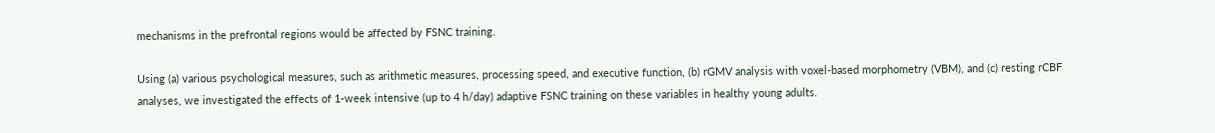mechanisms in the prefrontal regions would be affected by FSNC training.

Using (a) various psychological measures, such as arithmetic measures, processing speed, and executive function, (b) rGMV analysis with voxel-based morphometry (VBM), and (c) resting rCBF analyses, we investigated the effects of 1-week intensive (up to 4 h/day) adaptive FSNC training on these variables in healthy young adults.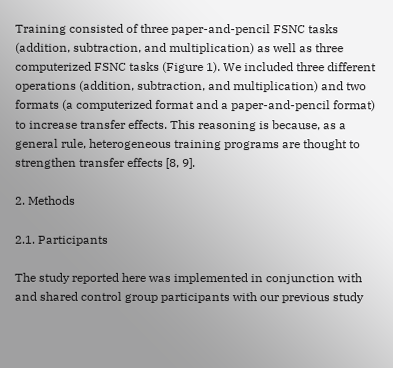Training consisted of three paper-and-pencil FSNC tasks (addition, subtraction, and multiplication) as well as three computerized FSNC tasks (Figure 1). We included three different operations (addition, subtraction, and multiplication) and two formats (a computerized format and a paper-and-pencil format) to increase transfer effects. This reasoning is because, as a general rule, heterogeneous training programs are thought to strengthen transfer effects [8, 9].

2. Methods

2.1. Participants

The study reported here was implemented in conjunction with and shared control group participants with our previous study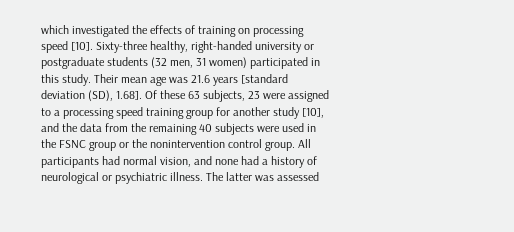which investigated the effects of training on processing speed [10]. Sixty-three healthy, right-handed university or postgraduate students (32 men, 31 women) participated in this study. Their mean age was 21.6 years [standard deviation (SD), 1.68]. Of these 63 subjects, 23 were assigned to a processing speed training group for another study [10], and the data from the remaining 40 subjects were used in the FSNC group or the nonintervention control group. All participants had normal vision, and none had a history of neurological or psychiatric illness. The latter was assessed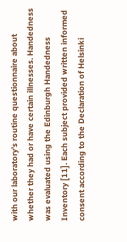with our laboratory’s routine questionnaire about whether they had or have certain illnesses. Handedness was evaluated using the Edinburgh Handedness Inventory [11]. Each subject provided written informed consent according to the Declaration of Helsinki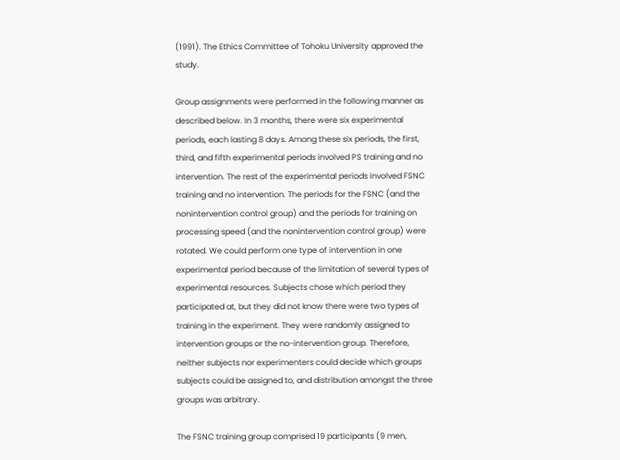(1991). The Ethics Committee of Tohoku University approved the study.

Group assignments were performed in the following manner as described below. In 3 months, there were six experimental periods, each lasting 8 days. Among these six periods, the first, third, and fifth experimental periods involved PS training and no intervention. The rest of the experimental periods involved FSNC training and no intervention. The periods for the FSNC (and the nonintervention control group) and the periods for training on processing speed (and the nonintervention control group) were rotated. We could perform one type of intervention in one experimental period because of the limitation of several types of experimental resources. Subjects chose which period they participated at, but they did not know there were two types of training in the experiment. They were randomly assigned to intervention groups or the no-intervention group. Therefore, neither subjects nor experimenters could decide which groups subjects could be assigned to, and distribution amongst the three groups was arbitrary.

The FSNC training group comprised 19 participants (9 men,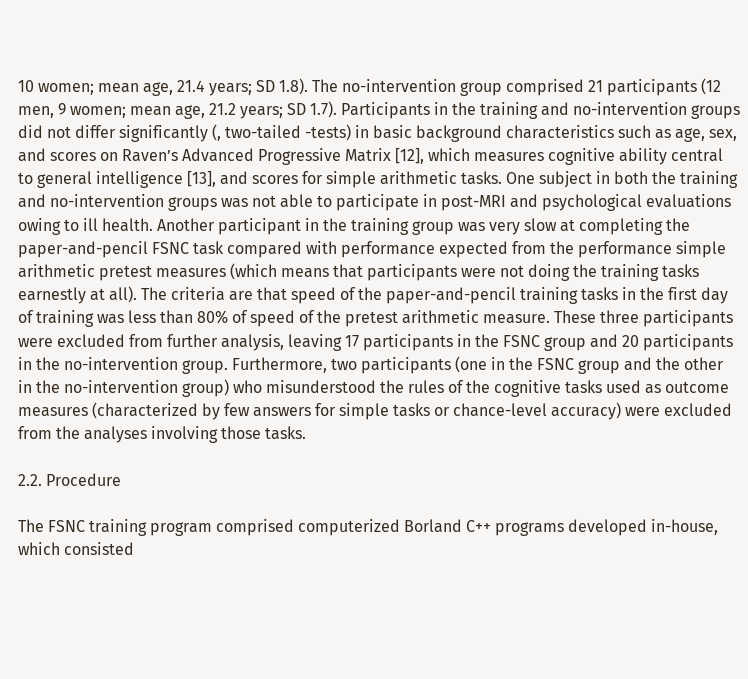10 women; mean age, 21.4 years; SD 1.8). The no-intervention group comprised 21 participants (12 men, 9 women; mean age, 21.2 years; SD 1.7). Participants in the training and no-intervention groups did not differ significantly (, two-tailed -tests) in basic background characteristics such as age, sex, and scores on Raven’s Advanced Progressive Matrix [12], which measures cognitive ability central to general intelligence [13], and scores for simple arithmetic tasks. One subject in both the training and no-intervention groups was not able to participate in post-MRI and psychological evaluations owing to ill health. Another participant in the training group was very slow at completing the paper-and-pencil FSNC task compared with performance expected from the performance simple arithmetic pretest measures (which means that participants were not doing the training tasks earnestly at all). The criteria are that speed of the paper-and-pencil training tasks in the first day of training was less than 80% of speed of the pretest arithmetic measure. These three participants were excluded from further analysis, leaving 17 participants in the FSNC group and 20 participants in the no-intervention group. Furthermore, two participants (one in the FSNC group and the other in the no-intervention group) who misunderstood the rules of the cognitive tasks used as outcome measures (characterized by few answers for simple tasks or chance-level accuracy) were excluded from the analyses involving those tasks.

2.2. Procedure

The FSNC training program comprised computerized Borland C++ programs developed in-house, which consisted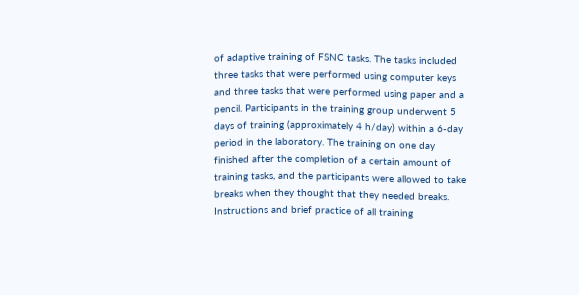of adaptive training of FSNC tasks. The tasks included three tasks that were performed using computer keys and three tasks that were performed using paper and a pencil. Participants in the training group underwent 5 days of training (approximately 4 h/day) within a 6-day period in the laboratory. The training on one day finished after the completion of a certain amount of training tasks, and the participants were allowed to take breaks when they thought that they needed breaks. Instructions and brief practice of all training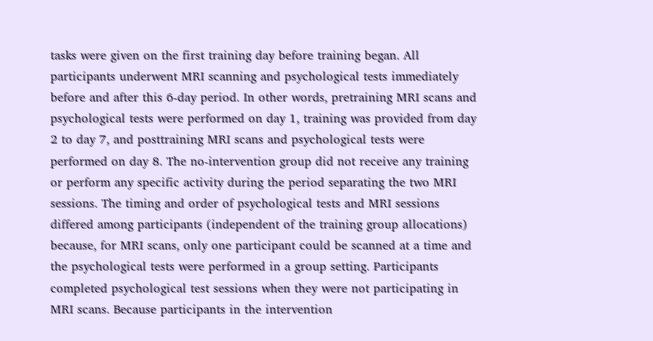tasks were given on the first training day before training began. All participants underwent MRI scanning and psychological tests immediately before and after this 6-day period. In other words, pretraining MRI scans and psychological tests were performed on day 1, training was provided from day 2 to day 7, and posttraining MRI scans and psychological tests were performed on day 8. The no-intervention group did not receive any training or perform any specific activity during the period separating the two MRI sessions. The timing and order of psychological tests and MRI sessions differed among participants (independent of the training group allocations) because, for MRI scans, only one participant could be scanned at a time and the psychological tests were performed in a group setting. Participants completed psychological test sessions when they were not participating in MRI scans. Because participants in the intervention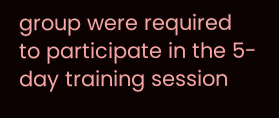group were required to participate in the 5-day training session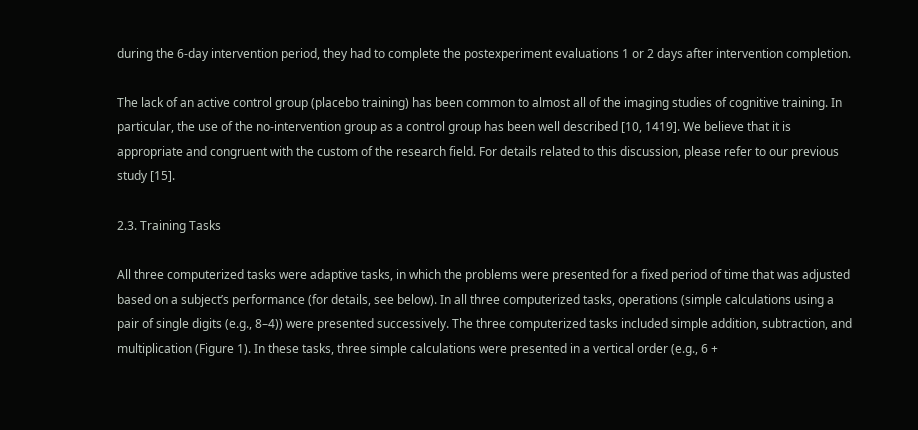during the 6-day intervention period, they had to complete the postexperiment evaluations 1 or 2 days after intervention completion.

The lack of an active control group (placebo training) has been common to almost all of the imaging studies of cognitive training. In particular, the use of the no-intervention group as a control group has been well described [10, 1419]. We believe that it is appropriate and congruent with the custom of the research field. For details related to this discussion, please refer to our previous study [15].

2.3. Training Tasks

All three computerized tasks were adaptive tasks, in which the problems were presented for a fixed period of time that was adjusted based on a subject’s performance (for details, see below). In all three computerized tasks, operations (simple calculations using a pair of single digits (e.g., 8–4)) were presented successively. The three computerized tasks included simple addition, subtraction, and multiplication (Figure 1). In these tasks, three simple calculations were presented in a vertical order (e.g., 6 +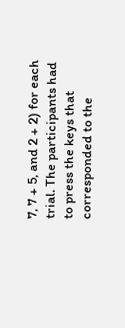7, 7 + 5, and 2 + 2) for each trial. The participants had to press the keys that corresponded to the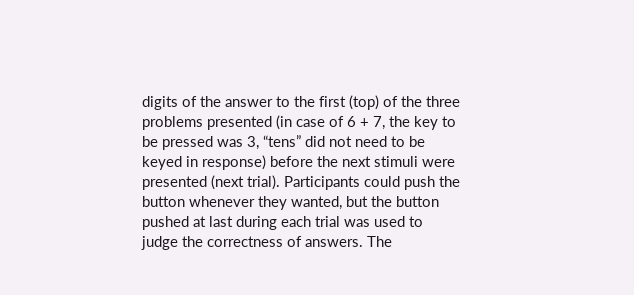digits of the answer to the first (top) of the three problems presented (in case of 6 + 7, the key to be pressed was 3, “tens” did not need to be keyed in response) before the next stimuli were presented (next trial). Participants could push the button whenever they wanted, but the button pushed at last during each trial was used to judge the correctness of answers. The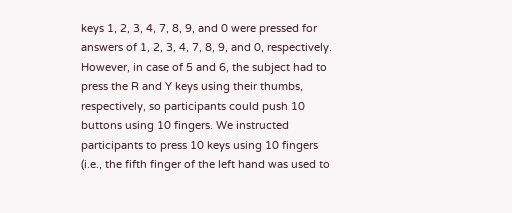keys 1, 2, 3, 4, 7, 8, 9, and 0 were pressed for answers of 1, 2, 3, 4, 7, 8, 9, and 0, respectively. However, in case of 5 and 6, the subject had to press the R and Y keys using their thumbs, respectively, so participants could push 10 buttons using 10 fingers. We instructed participants to press 10 keys using 10 fingers (i.e., the fifth finger of the left hand was used to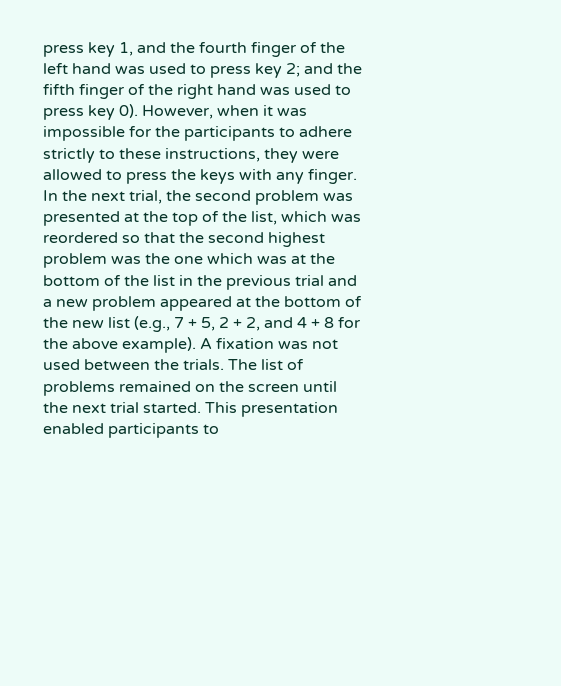press key 1, and the fourth finger of the left hand was used to press key 2; and the fifth finger of the right hand was used to press key 0). However, when it was impossible for the participants to adhere strictly to these instructions, they were allowed to press the keys with any finger. In the next trial, the second problem was presented at the top of the list, which was reordered so that the second highest problem was the one which was at the bottom of the list in the previous trial and a new problem appeared at the bottom of the new list (e.g., 7 + 5, 2 + 2, and 4 + 8 for the above example). A fixation was not used between the trials. The list of problems remained on the screen until the next trial started. This presentation enabled participants to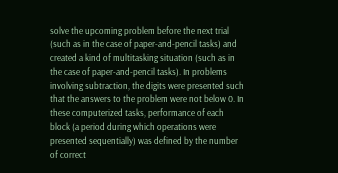solve the upcoming problem before the next trial (such as in the case of paper-and-pencil tasks) and created a kind of multitasking situation (such as in the case of paper-and-pencil tasks). In problems involving subtraction, the digits were presented such that the answers to the problem were not below 0. In these computerized tasks, performance of each block (a period during which operations were presented sequentially) was defined by the number of correct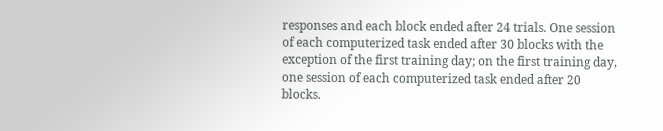responses and each block ended after 24 trials. One session of each computerized task ended after 30 blocks with the exception of the first training day; on the first training day, one session of each computerized task ended after 20 blocks.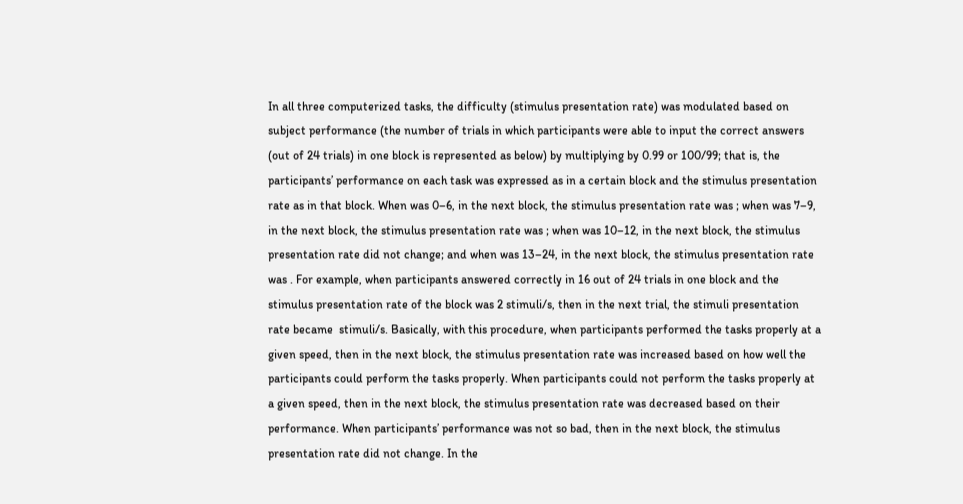In all three computerized tasks, the difficulty (stimulus presentation rate) was modulated based on subject performance (the number of trials in which participants were able to input the correct answers (out of 24 trials) in one block is represented as below) by multiplying by 0.99 or 100/99; that is, the participants’ performance on each task was expressed as in a certain block and the stimulus presentation rate as in that block. When was 0–6, in the next block, the stimulus presentation rate was ; when was 7–9, in the next block, the stimulus presentation rate was ; when was 10–12, in the next block, the stimulus presentation rate did not change; and when was 13–24, in the next block, the stimulus presentation rate was . For example, when participants answered correctly in 16 out of 24 trials in one block and the stimulus presentation rate of the block was 2 stimuli/s, then in the next trial, the stimuli presentation rate became  stimuli/s. Basically, with this procedure, when participants performed the tasks properly at a given speed, then in the next block, the stimulus presentation rate was increased based on how well the participants could perform the tasks properly. When participants could not perform the tasks properly at a given speed, then in the next block, the stimulus presentation rate was decreased based on their performance. When participants’ performance was not so bad, then in the next block, the stimulus presentation rate did not change. In the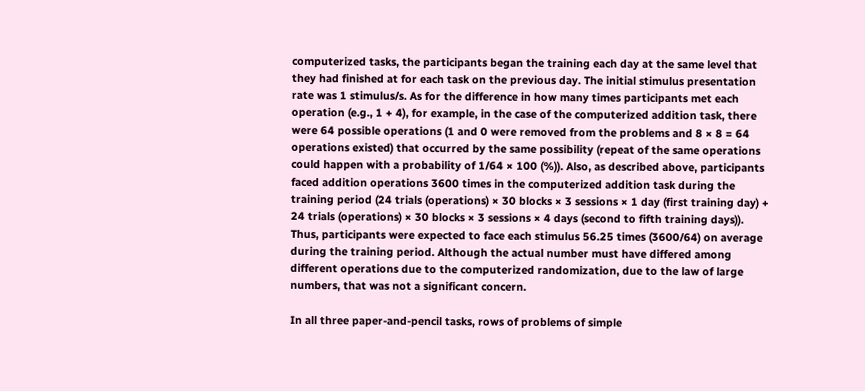computerized tasks, the participants began the training each day at the same level that they had finished at for each task on the previous day. The initial stimulus presentation rate was 1 stimulus/s. As for the difference in how many times participants met each operation (e.g., 1 + 4), for example, in the case of the computerized addition task, there were 64 possible operations (1 and 0 were removed from the problems and 8 × 8 = 64 operations existed) that occurred by the same possibility (repeat of the same operations could happen with a probability of 1/64 × 100 (%)). Also, as described above, participants faced addition operations 3600 times in the computerized addition task during the training period (24 trials (operations) × 30 blocks × 3 sessions × 1 day (first training day) + 24 trials (operations) × 30 blocks × 3 sessions × 4 days (second to fifth training days)). Thus, participants were expected to face each stimulus 56.25 times (3600/64) on average during the training period. Although the actual number must have differed among different operations due to the computerized randomization, due to the law of large numbers, that was not a significant concern.

In all three paper-and-pencil tasks, rows of problems of simple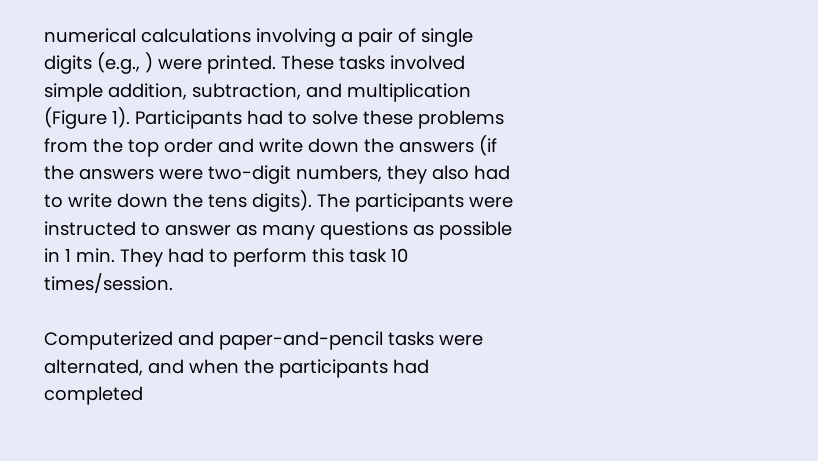numerical calculations involving a pair of single digits (e.g., ) were printed. These tasks involved simple addition, subtraction, and multiplication (Figure 1). Participants had to solve these problems from the top order and write down the answers (if the answers were two-digit numbers, they also had to write down the tens digits). The participants were instructed to answer as many questions as possible in 1 min. They had to perform this task 10 times/session.

Computerized and paper-and-pencil tasks were alternated, and when the participants had completed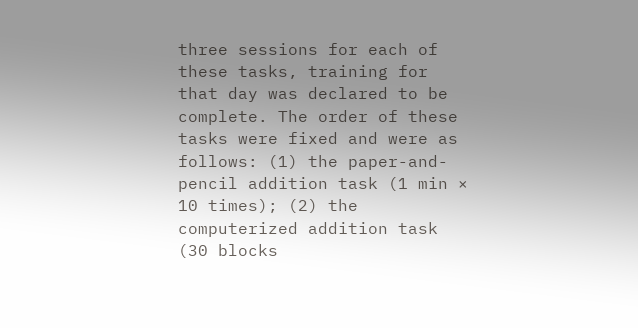three sessions for each of these tasks, training for that day was declared to be complete. The order of these tasks were fixed and were as follows: (1) the paper-and-pencil addition task (1 min × 10 times); (2) the computerized addition task (30 blocks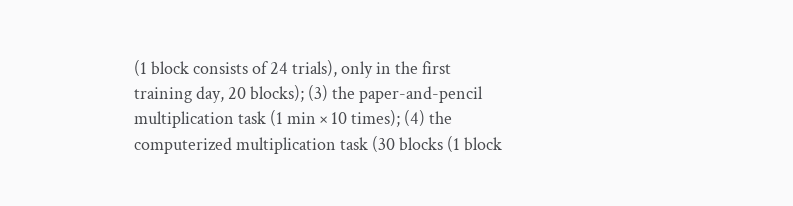(1 block consists of 24 trials), only in the first training day, 20 blocks); (3) the paper-and-pencil multiplication task (1 min × 10 times); (4) the computerized multiplication task (30 blocks (1 block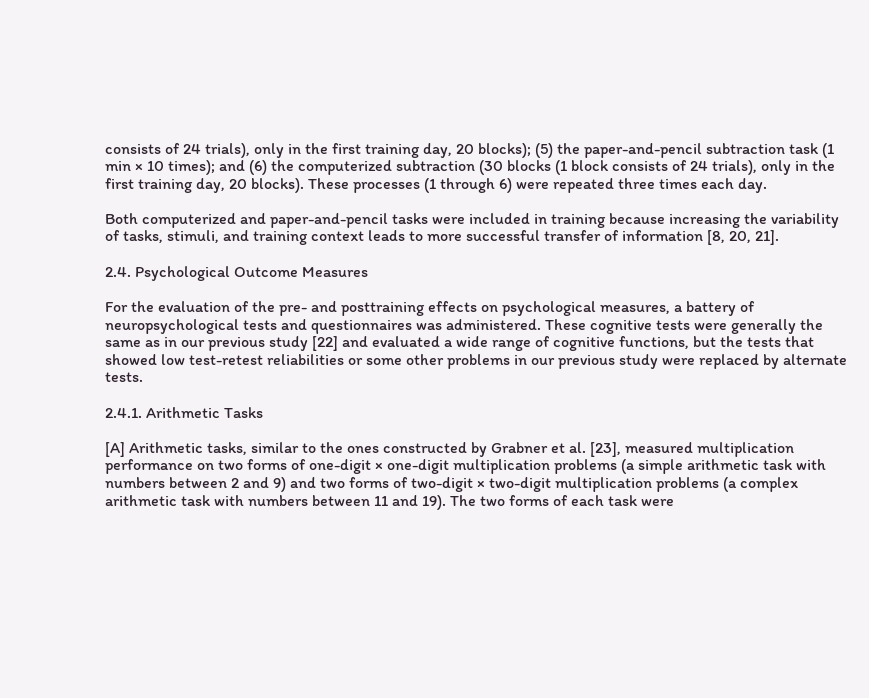consists of 24 trials), only in the first training day, 20 blocks); (5) the paper-and-pencil subtraction task (1 min × 10 times); and (6) the computerized subtraction (30 blocks (1 block consists of 24 trials), only in the first training day, 20 blocks). These processes (1 through 6) were repeated three times each day.

Both computerized and paper-and-pencil tasks were included in training because increasing the variability of tasks, stimuli, and training context leads to more successful transfer of information [8, 20, 21].

2.4. Psychological Outcome Measures

For the evaluation of the pre- and posttraining effects on psychological measures, a battery of neuropsychological tests and questionnaires was administered. These cognitive tests were generally the same as in our previous study [22] and evaluated a wide range of cognitive functions, but the tests that showed low test-retest reliabilities or some other problems in our previous study were replaced by alternate tests.

2.4.1. Arithmetic Tasks

[A] Arithmetic tasks, similar to the ones constructed by Grabner et al. [23], measured multiplication performance on two forms of one-digit × one-digit multiplication problems (a simple arithmetic task with numbers between 2 and 9) and two forms of two-digit × two-digit multiplication problems (a complex arithmetic task with numbers between 11 and 19). The two forms of each task were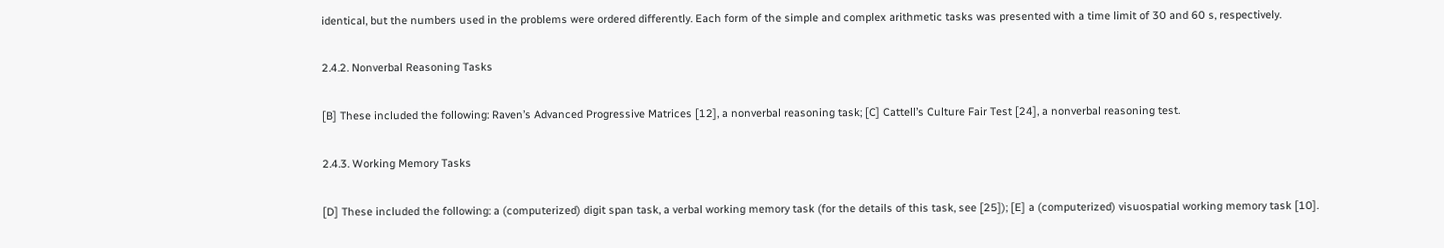identical, but the numbers used in the problems were ordered differently. Each form of the simple and complex arithmetic tasks was presented with a time limit of 30 and 60 s, respectively.

2.4.2. Nonverbal Reasoning Tasks

[B] These included the following: Raven’s Advanced Progressive Matrices [12], a nonverbal reasoning task; [C] Cattell’s Culture Fair Test [24], a nonverbal reasoning test.

2.4.3. Working Memory Tasks

[D] These included the following: a (computerized) digit span task, a verbal working memory task (for the details of this task, see [25]); [E] a (computerized) visuospatial working memory task [10].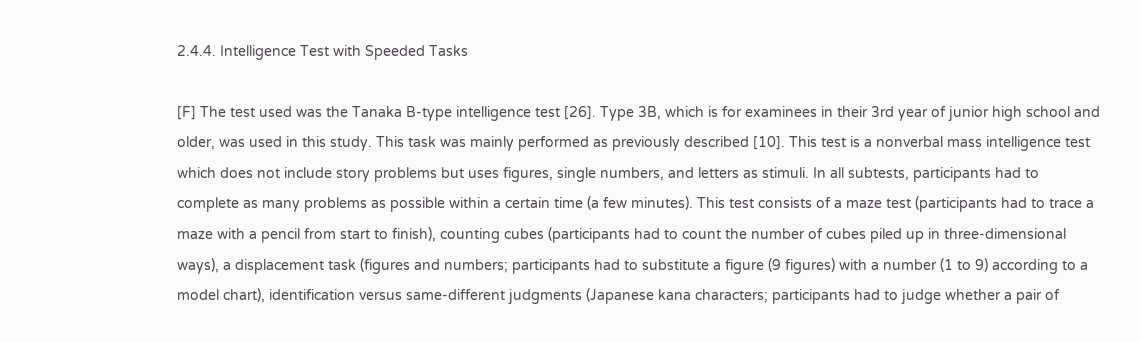2.4.4. Intelligence Test with Speeded Tasks

[F] The test used was the Tanaka B-type intelligence test [26]. Type 3B, which is for examinees in their 3rd year of junior high school and older, was used in this study. This task was mainly performed as previously described [10]. This test is a nonverbal mass intelligence test which does not include story problems but uses figures, single numbers, and letters as stimuli. In all subtests, participants had to complete as many problems as possible within a certain time (a few minutes). This test consists of a maze test (participants had to trace a maze with a pencil from start to finish), counting cubes (participants had to count the number of cubes piled up in three-dimensional ways), a displacement task (figures and numbers; participants had to substitute a figure (9 figures) with a number (1 to 9) according to a model chart), identification versus same-different judgments (Japanese kana characters; participants had to judge whether a pair of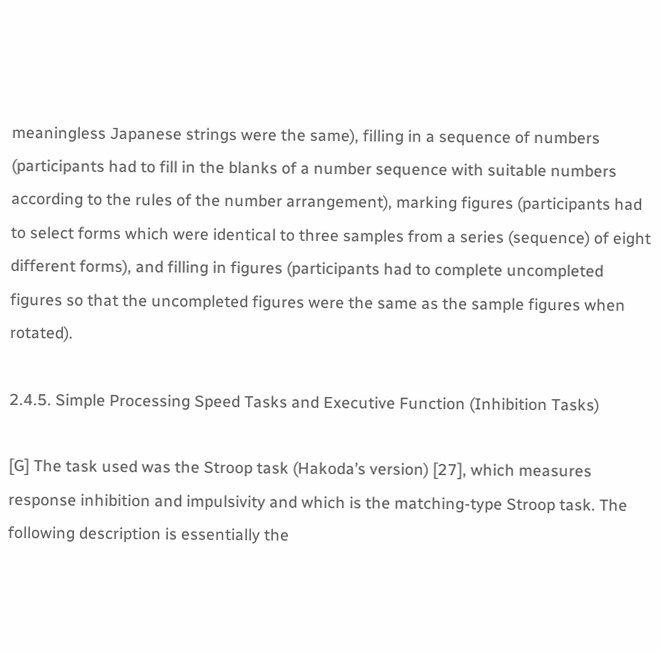meaningless Japanese strings were the same), filling in a sequence of numbers (participants had to fill in the blanks of a number sequence with suitable numbers according to the rules of the number arrangement), marking figures (participants had to select forms which were identical to three samples from a series (sequence) of eight different forms), and filling in figures (participants had to complete uncompleted figures so that the uncompleted figures were the same as the sample figures when rotated).

2.4.5. Simple Processing Speed Tasks and Executive Function (Inhibition Tasks)

[G] The task used was the Stroop task (Hakoda’s version) [27], which measures response inhibition and impulsivity and which is the matching-type Stroop task. The following description is essentially the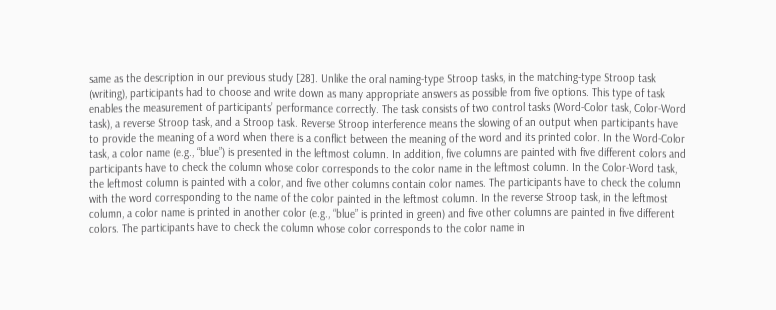same as the description in our previous study [28]. Unlike the oral naming-type Stroop tasks, in the matching-type Stroop task (writing), participants had to choose and write down as many appropriate answers as possible from five options. This type of task enables the measurement of participants’ performance correctly. The task consists of two control tasks (Word-Color task, Color-Word task), a reverse Stroop task, and a Stroop task. Reverse Stroop interference means the slowing of an output when participants have to provide the meaning of a word when there is a conflict between the meaning of the word and its printed color. In the Word-Color task, a color name (e.g., “blue”) is presented in the leftmost column. In addition, five columns are painted with five different colors and participants have to check the column whose color corresponds to the color name in the leftmost column. In the Color-Word task, the leftmost column is painted with a color, and five other columns contain color names. The participants have to check the column with the word corresponding to the name of the color painted in the leftmost column. In the reverse Stroop task, in the leftmost column, a color name is printed in another color (e.g., “blue” is printed in green) and five other columns are painted in five different colors. The participants have to check the column whose color corresponds to the color name in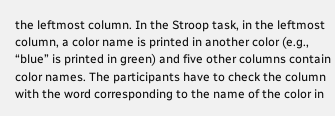the leftmost column. In the Stroop task, in the leftmost column, a color name is printed in another color (e.g., “blue” is printed in green) and five other columns contain color names. The participants have to check the column with the word corresponding to the name of the color in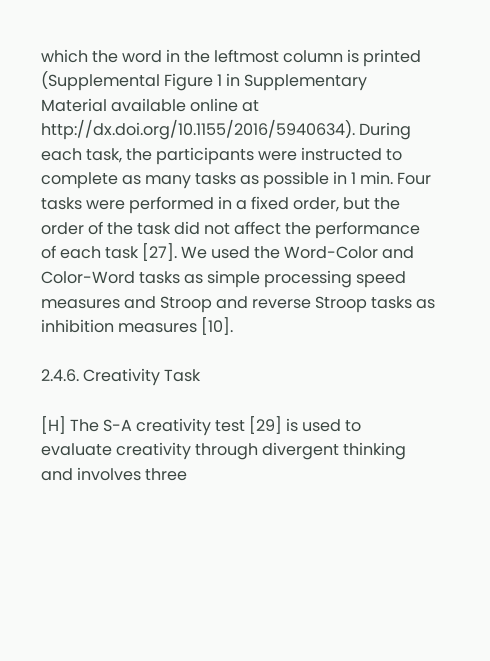which the word in the leftmost column is printed (Supplemental Figure 1 in Supplementary Material available online at http://dx.doi.org/10.1155/2016/5940634). During each task, the participants were instructed to complete as many tasks as possible in 1 min. Four tasks were performed in a fixed order, but the order of the task did not affect the performance of each task [27]. We used the Word-Color and Color-Word tasks as simple processing speed measures and Stroop and reverse Stroop tasks as inhibition measures [10].

2.4.6. Creativity Task

[H] The S-A creativity test [29] is used to evaluate creativity through divergent thinking and involves three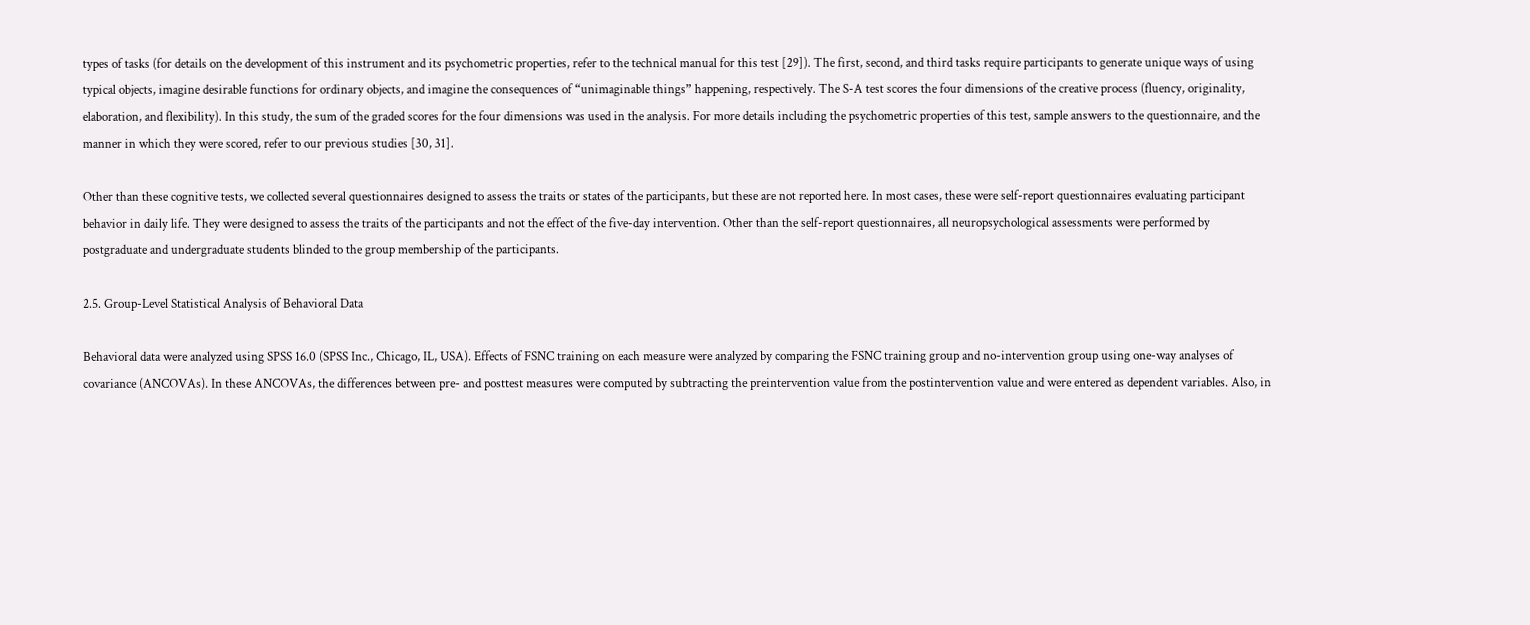types of tasks (for details on the development of this instrument and its psychometric properties, refer to the technical manual for this test [29]). The first, second, and third tasks require participants to generate unique ways of using typical objects, imagine desirable functions for ordinary objects, and imagine the consequences of “unimaginable things” happening, respectively. The S-A test scores the four dimensions of the creative process (fluency, originality, elaboration, and flexibility). In this study, the sum of the graded scores for the four dimensions was used in the analysis. For more details including the psychometric properties of this test, sample answers to the questionnaire, and the manner in which they were scored, refer to our previous studies [30, 31].

Other than these cognitive tests, we collected several questionnaires designed to assess the traits or states of the participants, but these are not reported here. In most cases, these were self-report questionnaires evaluating participant behavior in daily life. They were designed to assess the traits of the participants and not the effect of the five-day intervention. Other than the self-report questionnaires, all neuropsychological assessments were performed by postgraduate and undergraduate students blinded to the group membership of the participants.

2.5. Group-Level Statistical Analysis of Behavioral Data

Behavioral data were analyzed using SPSS 16.0 (SPSS Inc., Chicago, IL, USA). Effects of FSNC training on each measure were analyzed by comparing the FSNC training group and no-intervention group using one-way analyses of covariance (ANCOVAs). In these ANCOVAs, the differences between pre- and posttest measures were computed by subtracting the preintervention value from the postintervention value and were entered as dependent variables. Also, in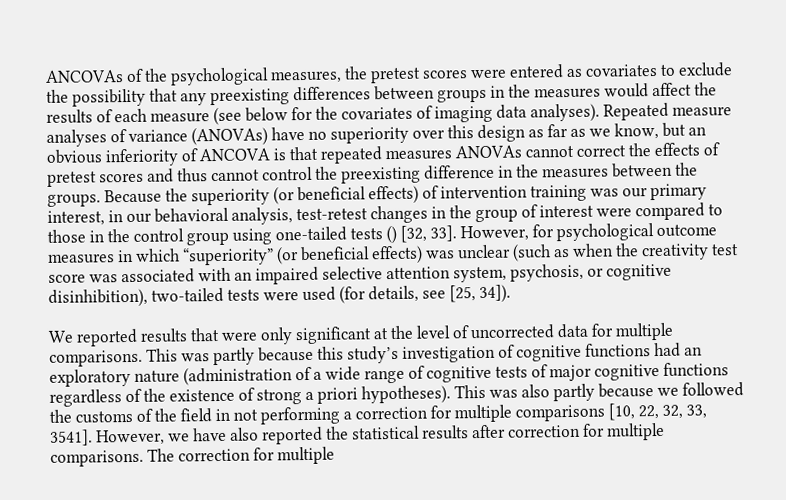ANCOVAs of the psychological measures, the pretest scores were entered as covariates to exclude the possibility that any preexisting differences between groups in the measures would affect the results of each measure (see below for the covariates of imaging data analyses). Repeated measure analyses of variance (ANOVAs) have no superiority over this design as far as we know, but an obvious inferiority of ANCOVA is that repeated measures ANOVAs cannot correct the effects of pretest scores and thus cannot control the preexisting difference in the measures between the groups. Because the superiority (or beneficial effects) of intervention training was our primary interest, in our behavioral analysis, test-retest changes in the group of interest were compared to those in the control group using one-tailed tests () [32, 33]. However, for psychological outcome measures in which “superiority” (or beneficial effects) was unclear (such as when the creativity test score was associated with an impaired selective attention system, psychosis, or cognitive disinhibition), two-tailed tests were used (for details, see [25, 34]).

We reported results that were only significant at the level of uncorrected data for multiple comparisons. This was partly because this study’s investigation of cognitive functions had an exploratory nature (administration of a wide range of cognitive tests of major cognitive functions regardless of the existence of strong a priori hypotheses). This was also partly because we followed the customs of the field in not performing a correction for multiple comparisons [10, 22, 32, 33, 3541]. However, we have also reported the statistical results after correction for multiple comparisons. The correction for multiple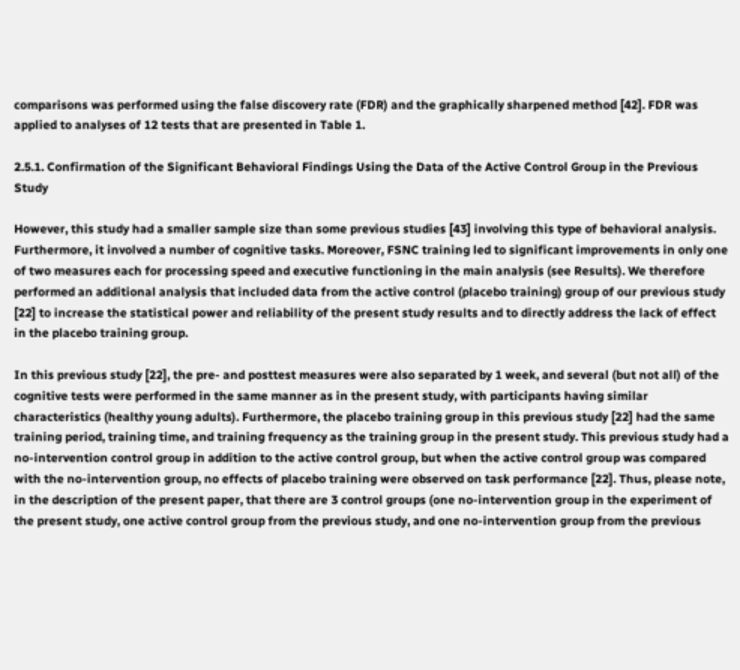comparisons was performed using the false discovery rate (FDR) and the graphically sharpened method [42]. FDR was applied to analyses of 12 tests that are presented in Table 1.

2.5.1. Confirmation of the Significant Behavioral Findings Using the Data of the Active Control Group in the Previous Study

However, this study had a smaller sample size than some previous studies [43] involving this type of behavioral analysis. Furthermore, it involved a number of cognitive tasks. Moreover, FSNC training led to significant improvements in only one of two measures each for processing speed and executive functioning in the main analysis (see Results). We therefore performed an additional analysis that included data from the active control (placebo training) group of our previous study [22] to increase the statistical power and reliability of the present study results and to directly address the lack of effect in the placebo training group.

In this previous study [22], the pre- and posttest measures were also separated by 1 week, and several (but not all) of the cognitive tests were performed in the same manner as in the present study, with participants having similar characteristics (healthy young adults). Furthermore, the placebo training group in this previous study [22] had the same training period, training time, and training frequency as the training group in the present study. This previous study had a no-intervention control group in addition to the active control group, but when the active control group was compared with the no-intervention group, no effects of placebo training were observed on task performance [22]. Thus, please note, in the description of the present paper, that there are 3 control groups (one no-intervention group in the experiment of the present study, one active control group from the previous study, and one no-intervention group from the previous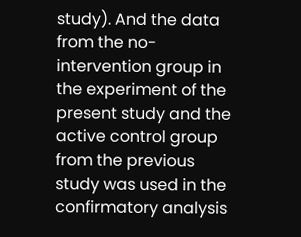study). And the data from the no-intervention group in the experiment of the present study and the active control group from the previous study was used in the confirmatory analysis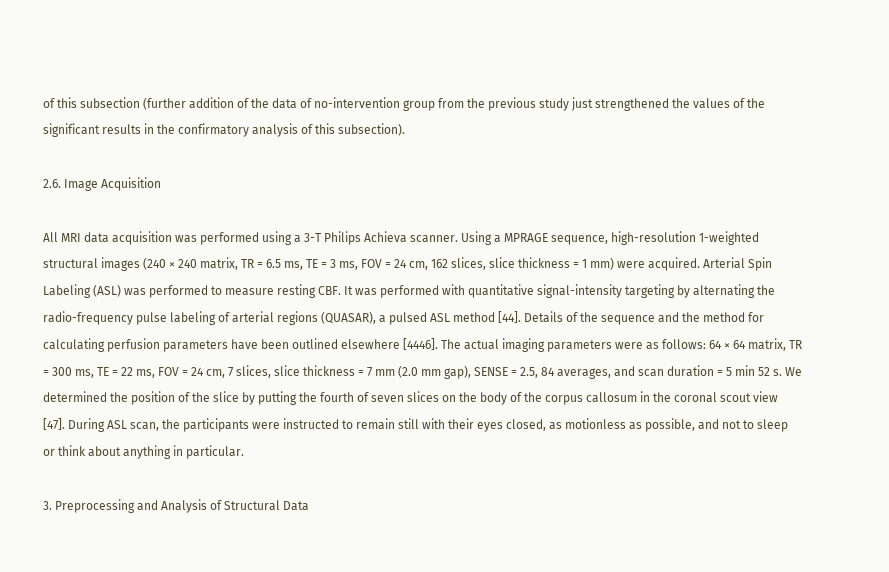of this subsection (further addition of the data of no-intervention group from the previous study just strengthened the values of the significant results in the confirmatory analysis of this subsection).

2.6. Image Acquisition

All MRI data acquisition was performed using a 3-T Philips Achieva scanner. Using a MPRAGE sequence, high-resolution 1-weighted structural images (240 × 240 matrix, TR = 6.5 ms, TE = 3 ms, FOV = 24 cm, 162 slices, slice thickness = 1 mm) were acquired. Arterial Spin Labeling (ASL) was performed to measure resting CBF. It was performed with quantitative signal-intensity targeting by alternating the radio-frequency pulse labeling of arterial regions (QUASAR), a pulsed ASL method [44]. Details of the sequence and the method for calculating perfusion parameters have been outlined elsewhere [4446]. The actual imaging parameters were as follows: 64 × 64 matrix, TR = 300 ms, TE = 22 ms, FOV = 24 cm, 7 slices, slice thickness = 7 mm (2.0 mm gap), SENSE = 2.5, 84 averages, and scan duration = 5 min 52 s. We determined the position of the slice by putting the fourth of seven slices on the body of the corpus callosum in the coronal scout view [47]. During ASL scan, the participants were instructed to remain still with their eyes closed, as motionless as possible, and not to sleep or think about anything in particular.

3. Preprocessing and Analysis of Structural Data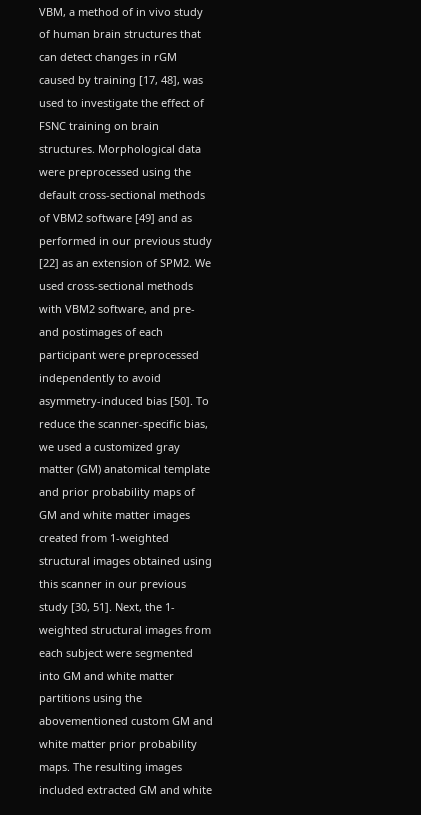VBM, a method of in vivo study of human brain structures that can detect changes in rGM caused by training [17, 48], was used to investigate the effect of FSNC training on brain structures. Morphological data were preprocessed using the default cross-sectional methods of VBM2 software [49] and as performed in our previous study [22] as an extension of SPM2. We used cross-sectional methods with VBM2 software, and pre- and postimages of each participant were preprocessed independently to avoid asymmetry-induced bias [50]. To reduce the scanner-specific bias, we used a customized gray matter (GM) anatomical template and prior probability maps of GM and white matter images created from 1-weighted structural images obtained using this scanner in our previous study [30, 51]. Next, the 1-weighted structural images from each subject were segmented into GM and white matter partitions using the abovementioned custom GM and white matter prior probability maps. The resulting images included extracted GM and white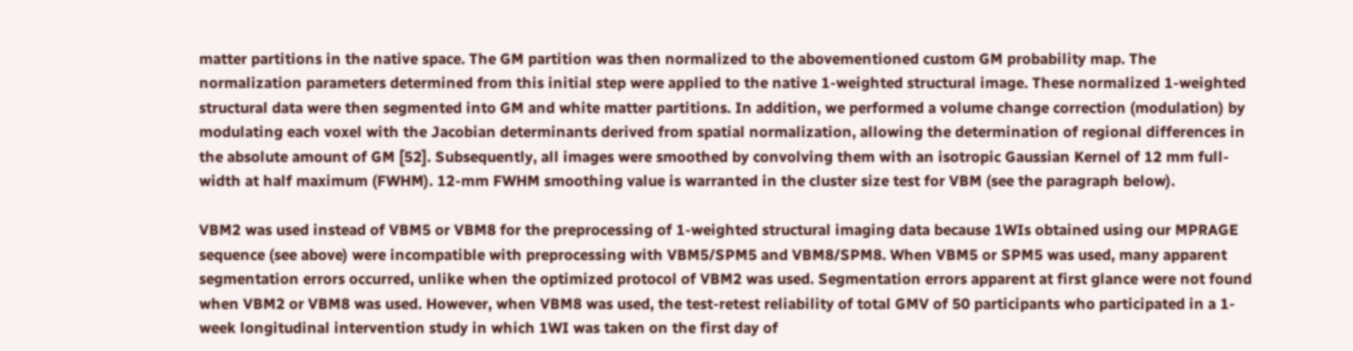matter partitions in the native space. The GM partition was then normalized to the abovementioned custom GM probability map. The normalization parameters determined from this initial step were applied to the native 1-weighted structural image. These normalized 1-weighted structural data were then segmented into GM and white matter partitions. In addition, we performed a volume change correction (modulation) by modulating each voxel with the Jacobian determinants derived from spatial normalization, allowing the determination of regional differences in the absolute amount of GM [52]. Subsequently, all images were smoothed by convolving them with an isotropic Gaussian Kernel of 12 mm full-width at half maximum (FWHM). 12-mm FWHM smoothing value is warranted in the cluster size test for VBM (see the paragraph below).

VBM2 was used instead of VBM5 or VBM8 for the preprocessing of 1-weighted structural imaging data because 1WIs obtained using our MPRAGE sequence (see above) were incompatible with preprocessing with VBM5/SPM5 and VBM8/SPM8. When VBM5 or SPM5 was used, many apparent segmentation errors occurred, unlike when the optimized protocol of VBM2 was used. Segmentation errors apparent at first glance were not found when VBM2 or VBM8 was used. However, when VBM8 was used, the test-retest reliability of total GMV of 50 participants who participated in a 1-week longitudinal intervention study in which 1WI was taken on the first day of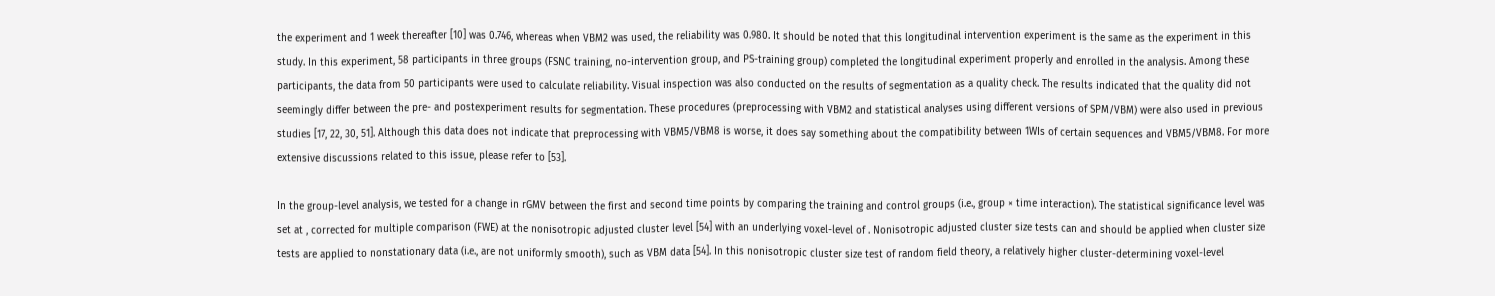the experiment and 1 week thereafter [10] was 0.746, whereas when VBM2 was used, the reliability was 0.980. It should be noted that this longitudinal intervention experiment is the same as the experiment in this study. In this experiment, 58 participants in three groups (FSNC training, no-intervention group, and PS-training group) completed the longitudinal experiment properly and enrolled in the analysis. Among these participants, the data from 50 participants were used to calculate reliability. Visual inspection was also conducted on the results of segmentation as a quality check. The results indicated that the quality did not seemingly differ between the pre- and postexperiment results for segmentation. These procedures (preprocessing with VBM2 and statistical analyses using different versions of SPM/VBM) were also used in previous studies [17, 22, 30, 51]. Although this data does not indicate that preprocessing with VBM5/VBM8 is worse, it does say something about the compatibility between 1WIs of certain sequences and VBM5/VBM8. For more extensive discussions related to this issue, please refer to [53].

In the group-level analysis, we tested for a change in rGMV between the first and second time points by comparing the training and control groups (i.e., group × time interaction). The statistical significance level was set at , corrected for multiple comparison (FWE) at the nonisotropic adjusted cluster level [54] with an underlying voxel-level of . Nonisotropic adjusted cluster size tests can and should be applied when cluster size tests are applied to nonstationary data (i.e., are not uniformly smooth), such as VBM data [54]. In this nonisotropic cluster size test of random field theory, a relatively higher cluster-determining voxel-level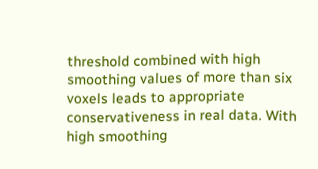threshold combined with high smoothing values of more than six voxels leads to appropriate conservativeness in real data. With high smoothing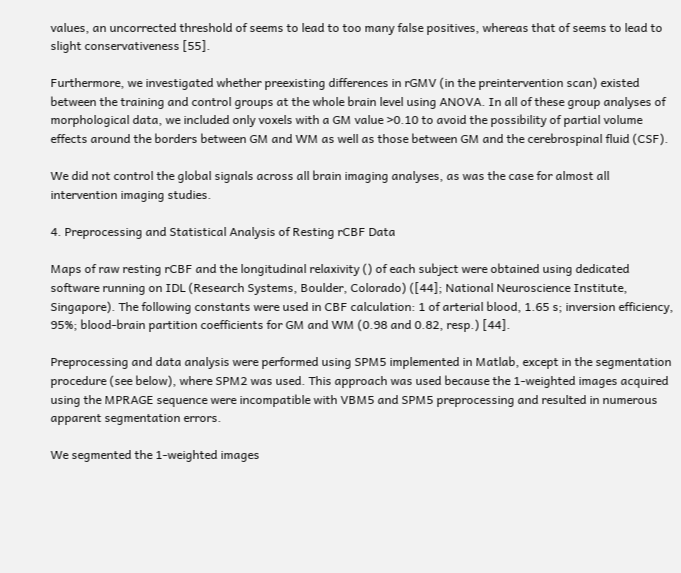values, an uncorrected threshold of seems to lead to too many false positives, whereas that of seems to lead to slight conservativeness [55].

Furthermore, we investigated whether preexisting differences in rGMV (in the preintervention scan) existed between the training and control groups at the whole brain level using ANOVA. In all of these group analyses of morphological data, we included only voxels with a GM value >0.10 to avoid the possibility of partial volume effects around the borders between GM and WM as well as those between GM and the cerebrospinal fluid (CSF).

We did not control the global signals across all brain imaging analyses, as was the case for almost all intervention imaging studies.

4. Preprocessing and Statistical Analysis of Resting rCBF Data

Maps of raw resting rCBF and the longitudinal relaxivity () of each subject were obtained using dedicated software running on IDL (Research Systems, Boulder, Colorado) ([44]; National Neuroscience Institute, Singapore). The following constants were used in CBF calculation: 1 of arterial blood, 1.65 s; inversion efficiency, 95%; blood-brain partition coefficients for GM and WM (0.98 and 0.82, resp.) [44].

Preprocessing and data analysis were performed using SPM5 implemented in Matlab, except in the segmentation procedure (see below), where SPM2 was used. This approach was used because the 1-weighted images acquired using the MPRAGE sequence were incompatible with VBM5 and SPM5 preprocessing and resulted in numerous apparent segmentation errors.

We segmented the 1-weighted images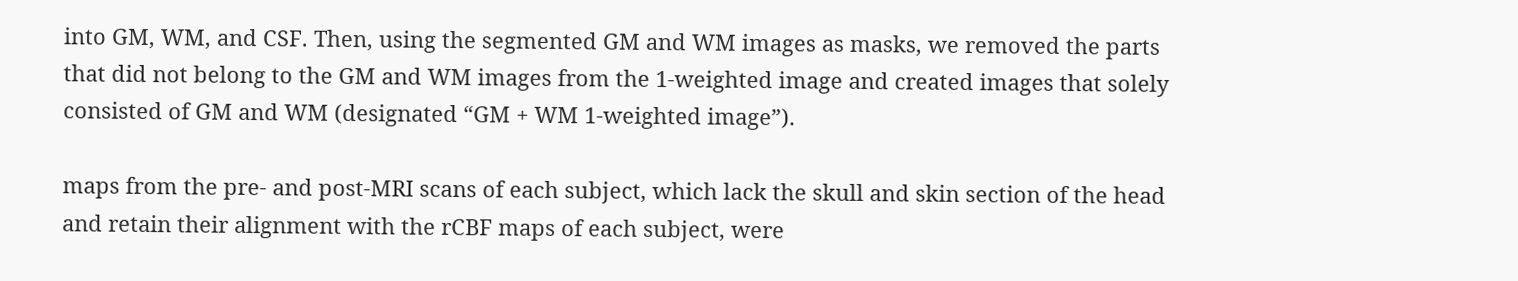into GM, WM, and CSF. Then, using the segmented GM and WM images as masks, we removed the parts that did not belong to the GM and WM images from the 1-weighted image and created images that solely consisted of GM and WM (designated “GM + WM 1-weighted image”).

maps from the pre- and post-MRI scans of each subject, which lack the skull and skin section of the head and retain their alignment with the rCBF maps of each subject, were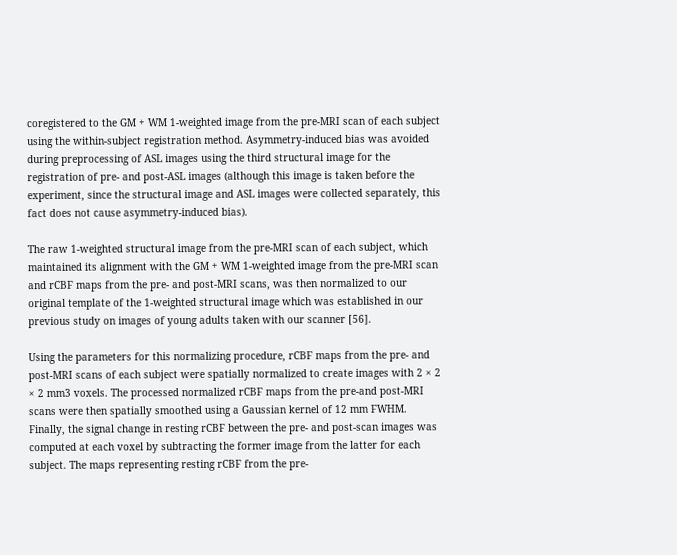coregistered to the GM + WM 1-weighted image from the pre-MRI scan of each subject using the within-subject registration method. Asymmetry-induced bias was avoided during preprocessing of ASL images using the third structural image for the registration of pre- and post-ASL images (although this image is taken before the experiment, since the structural image and ASL images were collected separately, this fact does not cause asymmetry-induced bias).

The raw 1-weighted structural image from the pre-MRI scan of each subject, which maintained its alignment with the GM + WM 1-weighted image from the pre-MRI scan and rCBF maps from the pre- and post-MRI scans, was then normalized to our original template of the 1-weighted structural image which was established in our previous study on images of young adults taken with our scanner [56].

Using the parameters for this normalizing procedure, rCBF maps from the pre- and post-MRI scans of each subject were spatially normalized to create images with 2 × 2 × 2 mm3 voxels. The processed normalized rCBF maps from the pre-and post-MRI scans were then spatially smoothed using a Gaussian kernel of 12 mm FWHM. Finally, the signal change in resting rCBF between the pre- and post-scan images was computed at each voxel by subtracting the former image from the latter for each subject. The maps representing resting rCBF from the pre-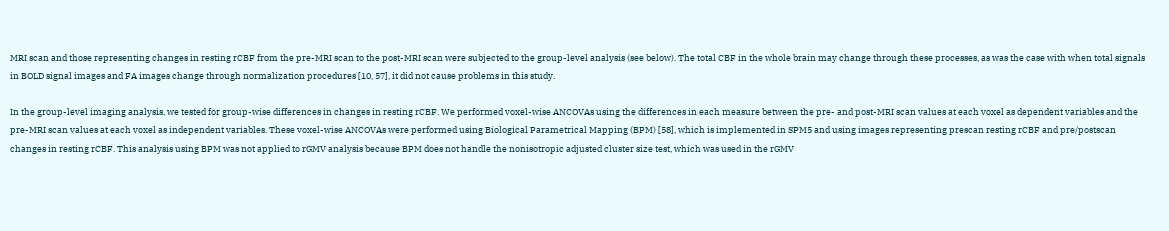MRI scan and those representing changes in resting rCBF from the pre-MRI scan to the post-MRI scan were subjected to the group-level analysis (see below). The total CBF in the whole brain may change through these processes, as was the case with when total signals in BOLD signal images and FA images change through normalization procedures [10, 57], it did not cause problems in this study.

In the group-level imaging analysis, we tested for group-wise differences in changes in resting rCBF. We performed voxel-wise ANCOVAs using the differences in each measure between the pre- and post-MRI scan values at each voxel as dependent variables and the pre-MRI scan values at each voxel as independent variables. These voxel-wise ANCOVAs were performed using Biological Parametrical Mapping (BPM) [58], which is implemented in SPM5 and using images representing prescan resting rCBF and pre/postscan changes in resting rCBF. This analysis using BPM was not applied to rGMV analysis because BPM does not handle the nonisotropic adjusted cluster size test, which was used in the rGMV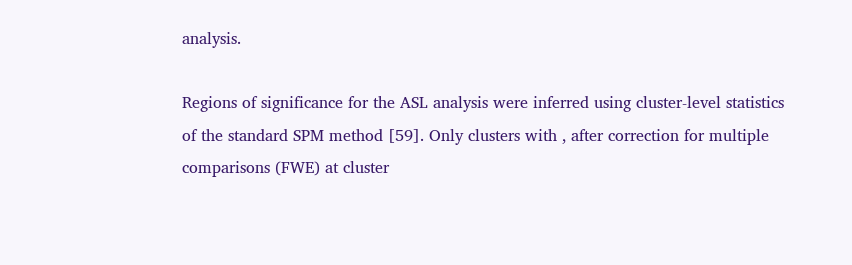analysis.

Regions of significance for the ASL analysis were inferred using cluster-level statistics of the standard SPM method [59]. Only clusters with , after correction for multiple comparisons (FWE) at cluster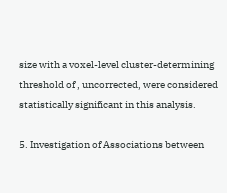size with a voxel-level cluster-determining threshold of , uncorrected, were considered statistically significant in this analysis.

5. Investigation of Associations between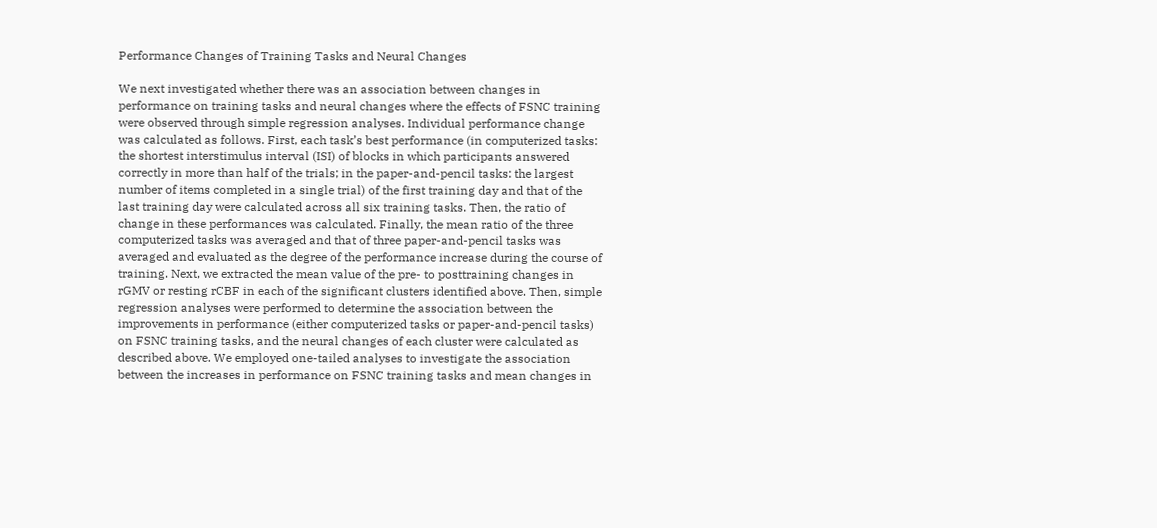Performance Changes of Training Tasks and Neural Changes

We next investigated whether there was an association between changes in performance on training tasks and neural changes where the effects of FSNC training were observed through simple regression analyses. Individual performance change was calculated as follows. First, each task’s best performance (in computerized tasks: the shortest interstimulus interval (ISI) of blocks in which participants answered correctly in more than half of the trials; in the paper-and-pencil tasks: the largest number of items completed in a single trial) of the first training day and that of the last training day were calculated across all six training tasks. Then, the ratio of change in these performances was calculated. Finally, the mean ratio of the three computerized tasks was averaged and that of three paper-and-pencil tasks was averaged and evaluated as the degree of the performance increase during the course of training. Next, we extracted the mean value of the pre- to posttraining changes in rGMV or resting rCBF in each of the significant clusters identified above. Then, simple regression analyses were performed to determine the association between the improvements in performance (either computerized tasks or paper-and-pencil tasks) on FSNC training tasks, and the neural changes of each cluster were calculated as described above. We employed one-tailed analyses to investigate the association between the increases in performance on FSNC training tasks and mean changes in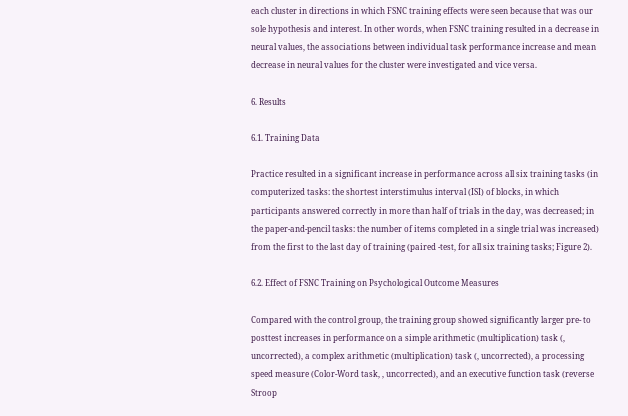each cluster in directions in which FSNC training effects were seen because that was our sole hypothesis and interest. In other words, when FSNC training resulted in a decrease in neural values, the associations between individual task performance increase and mean decrease in neural values for the cluster were investigated and vice versa.

6. Results

6.1. Training Data

Practice resulted in a significant increase in performance across all six training tasks (in computerized tasks: the shortest interstimulus interval (ISI) of blocks, in which participants answered correctly in more than half of trials in the day, was decreased; in the paper-and-pencil tasks: the number of items completed in a single trial was increased) from the first to the last day of training (paired -test, for all six training tasks; Figure 2).

6.2. Effect of FSNC Training on Psychological Outcome Measures

Compared with the control group, the training group showed significantly larger pre- to posttest increases in performance on a simple arithmetic (multiplication) task (, uncorrected), a complex arithmetic (multiplication) task (, uncorrected), a processing speed measure (Color-Word task, , uncorrected), and an executive function task (reverse Stroop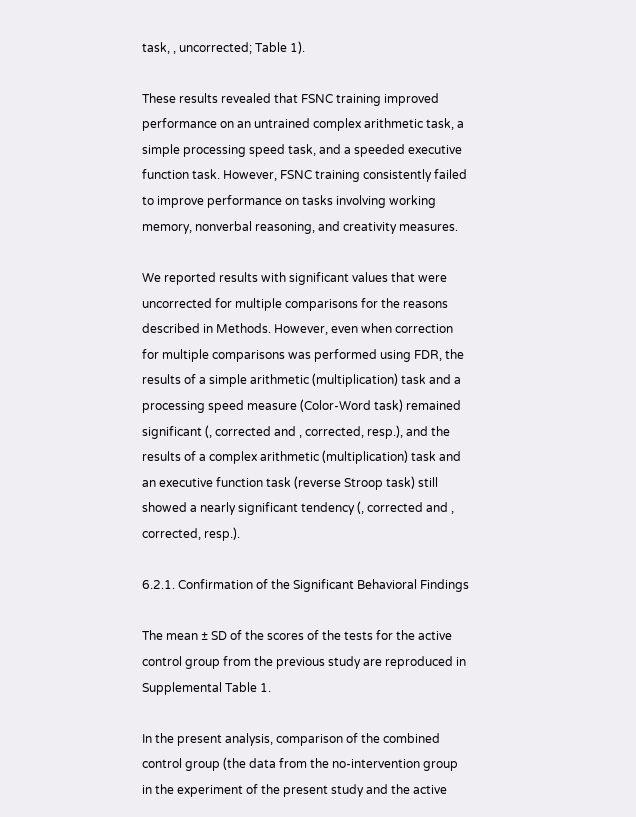task, , uncorrected; Table 1).

These results revealed that FSNC training improved performance on an untrained complex arithmetic task, a simple processing speed task, and a speeded executive function task. However, FSNC training consistently failed to improve performance on tasks involving working memory, nonverbal reasoning, and creativity measures.

We reported results with significant values that were uncorrected for multiple comparisons for the reasons described in Methods. However, even when correction for multiple comparisons was performed using FDR, the results of a simple arithmetic (multiplication) task and a processing speed measure (Color-Word task) remained significant (, corrected and , corrected, resp.), and the results of a complex arithmetic (multiplication) task and an executive function task (reverse Stroop task) still showed a nearly significant tendency (, corrected and , corrected, resp.).

6.2.1. Confirmation of the Significant Behavioral Findings

The mean ± SD of the scores of the tests for the active control group from the previous study are reproduced in Supplemental Table 1.

In the present analysis, comparison of the combined control group (the data from the no-intervention group in the experiment of the present study and the active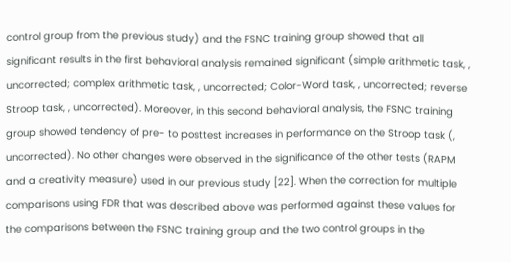control group from the previous study) and the FSNC training group showed that all significant results in the first behavioral analysis remained significant (simple arithmetic task, , uncorrected; complex arithmetic task, , uncorrected; Color-Word task, , uncorrected; reverse Stroop task, , uncorrected). Moreover, in this second behavioral analysis, the FSNC training group showed tendency of pre- to posttest increases in performance on the Stroop task (, uncorrected). No other changes were observed in the significance of the other tests (RAPM and a creativity measure) used in our previous study [22]. When the correction for multiple comparisons using FDR that was described above was performed against these values for the comparisons between the FSNC training group and the two control groups in the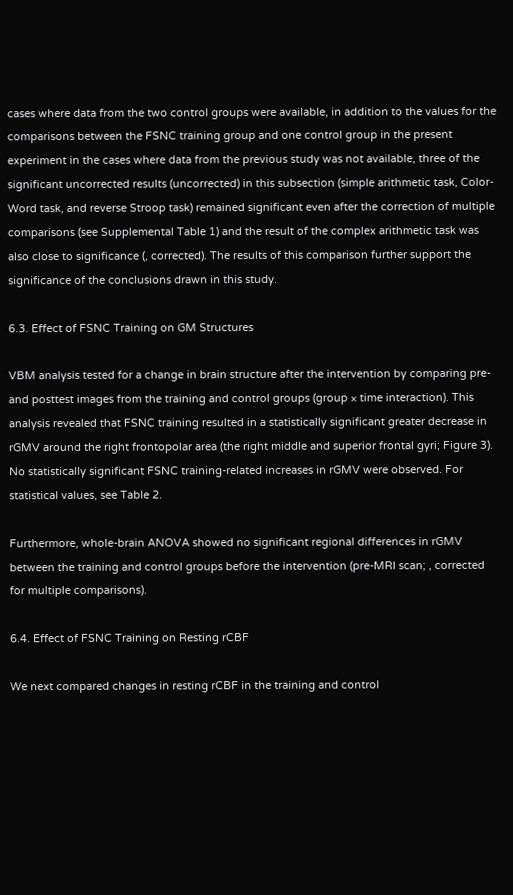cases where data from the two control groups were available, in addition to the values for the comparisons between the FSNC training group and one control group in the present experiment in the cases where data from the previous study was not available, three of the significant uncorrected results (uncorrected) in this subsection (simple arithmetic task, Color-Word task, and reverse Stroop task) remained significant even after the correction of multiple comparisons (see Supplemental Table 1) and the result of the complex arithmetic task was also close to significance (, corrected). The results of this comparison further support the significance of the conclusions drawn in this study.

6.3. Effect of FSNC Training on GM Structures

VBM analysis tested for a change in brain structure after the intervention by comparing pre- and posttest images from the training and control groups (group × time interaction). This analysis revealed that FSNC training resulted in a statistically significant greater decrease in rGMV around the right frontopolar area (the right middle and superior frontal gyri; Figure 3). No statistically significant FSNC training-related increases in rGMV were observed. For statistical values, see Table 2.

Furthermore, whole-brain ANOVA showed no significant regional differences in rGMV between the training and control groups before the intervention (pre-MRI scan; , corrected for multiple comparisons).

6.4. Effect of FSNC Training on Resting rCBF

We next compared changes in resting rCBF in the training and control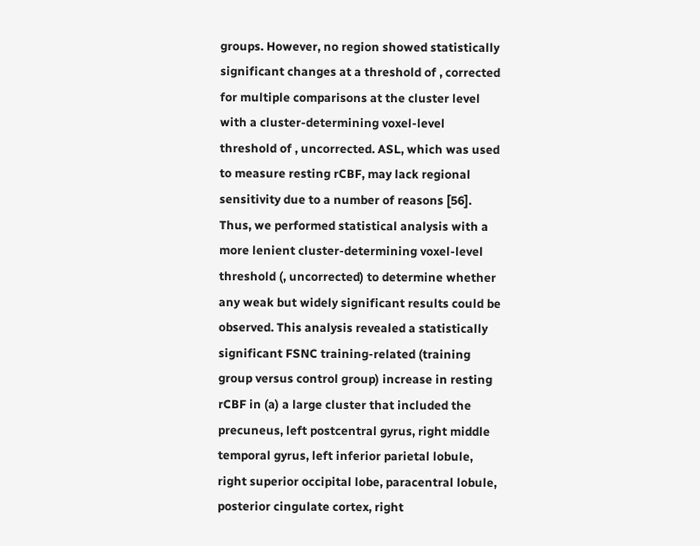groups. However, no region showed statistically significant changes at a threshold of , corrected for multiple comparisons at the cluster level with a cluster-determining voxel-level threshold of , uncorrected. ASL, which was used to measure resting rCBF, may lack regional sensitivity due to a number of reasons [56]. Thus, we performed statistical analysis with a more lenient cluster-determining voxel-level threshold (, uncorrected) to determine whether any weak but widely significant results could be observed. This analysis revealed a statistically significant FSNC training-related (training group versus control group) increase in resting rCBF in (a) a large cluster that included the precuneus, left postcentral gyrus, right middle temporal gyrus, left inferior parietal lobule, right superior occipital lobe, paracentral lobule, posterior cingulate cortex, right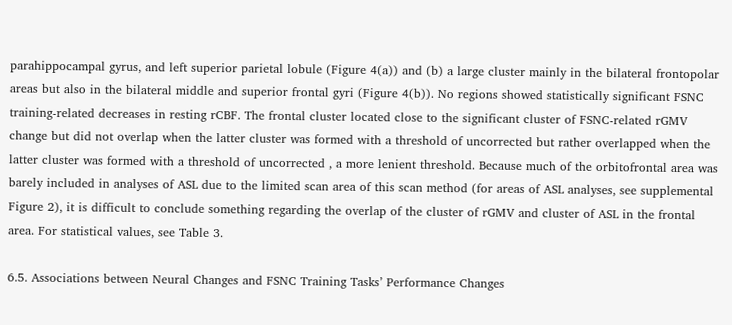parahippocampal gyrus, and left superior parietal lobule (Figure 4(a)) and (b) a large cluster mainly in the bilateral frontopolar areas but also in the bilateral middle and superior frontal gyri (Figure 4(b)). No regions showed statistically significant FSNC training-related decreases in resting rCBF. The frontal cluster located close to the significant cluster of FSNC-related rGMV change but did not overlap when the latter cluster was formed with a threshold of uncorrected but rather overlapped when the latter cluster was formed with a threshold of uncorrected , a more lenient threshold. Because much of the orbitofrontal area was barely included in analyses of ASL due to the limited scan area of this scan method (for areas of ASL analyses, see supplemental Figure 2), it is difficult to conclude something regarding the overlap of the cluster of rGMV and cluster of ASL in the frontal area. For statistical values, see Table 3.

6.5. Associations between Neural Changes and FSNC Training Tasks’ Performance Changes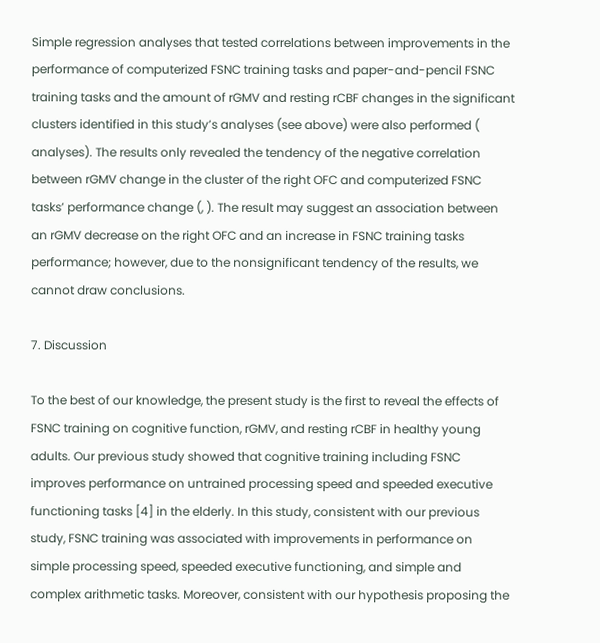Simple regression analyses that tested correlations between improvements in the performance of computerized FSNC training tasks and paper-and-pencil FSNC training tasks and the amount of rGMV and resting rCBF changes in the significant clusters identified in this study’s analyses (see above) were also performed ( analyses). The results only revealed the tendency of the negative correlation between rGMV change in the cluster of the right OFC and computerized FSNC tasks’ performance change (, ). The result may suggest an association between an rGMV decrease on the right OFC and an increase in FSNC training tasks performance; however, due to the nonsignificant tendency of the results, we cannot draw conclusions.

7. Discussion

To the best of our knowledge, the present study is the first to reveal the effects of FSNC training on cognitive function, rGMV, and resting rCBF in healthy young adults. Our previous study showed that cognitive training including FSNC improves performance on untrained processing speed and speeded executive functioning tasks [4] in the elderly. In this study, consistent with our previous study, FSNC training was associated with improvements in performance on simple processing speed, speeded executive functioning, and simple and complex arithmetic tasks. Moreover, consistent with our hypothesis proposing the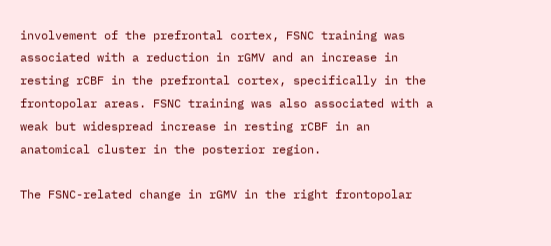involvement of the prefrontal cortex, FSNC training was associated with a reduction in rGMV and an increase in resting rCBF in the prefrontal cortex, specifically in the frontopolar areas. FSNC training was also associated with a weak but widespread increase in resting rCBF in an anatomical cluster in the posterior region.

The FSNC-related change in rGMV in the right frontopolar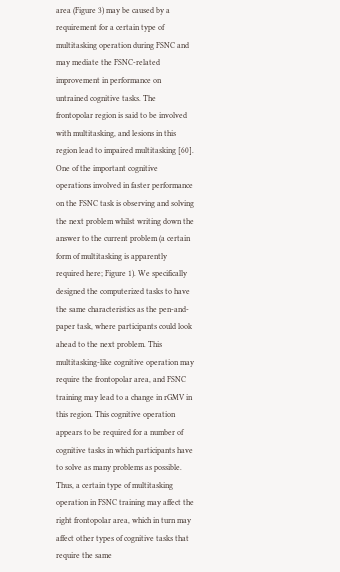area (Figure 3) may be caused by a requirement for a certain type of multitasking operation during FSNC and may mediate the FSNC-related improvement in performance on untrained cognitive tasks. The frontopolar region is said to be involved with multitasking, and lesions in this region lead to impaired multitasking [60]. One of the important cognitive operations involved in faster performance on the FSNC task is observing and solving the next problem whilst writing down the answer to the current problem (a certain form of multitasking is apparently required here; Figure 1). We specifically designed the computerized tasks to have the same characteristics as the pen-and-paper task, where participants could look ahead to the next problem. This multitasking-like cognitive operation may require the frontopolar area, and FSNC training may lead to a change in rGMV in this region. This cognitive operation appears to be required for a number of cognitive tasks in which participants have to solve as many problems as possible. Thus, a certain type of multitasking operation in FSNC training may affect the right frontopolar area, which in turn may affect other types of cognitive tasks that require the same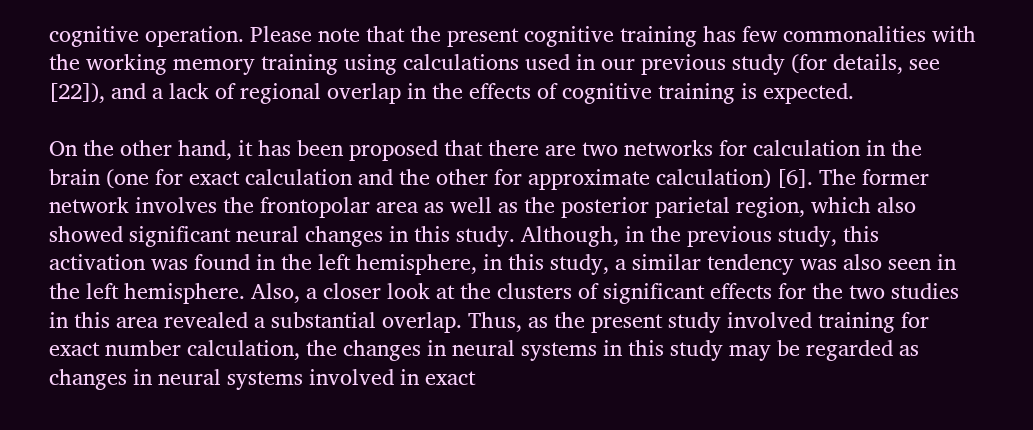cognitive operation. Please note that the present cognitive training has few commonalities with the working memory training using calculations used in our previous study (for details, see [22]), and a lack of regional overlap in the effects of cognitive training is expected.

On the other hand, it has been proposed that there are two networks for calculation in the brain (one for exact calculation and the other for approximate calculation) [6]. The former network involves the frontopolar area as well as the posterior parietal region, which also showed significant neural changes in this study. Although, in the previous study, this activation was found in the left hemisphere, in this study, a similar tendency was also seen in the left hemisphere. Also, a closer look at the clusters of significant effects for the two studies in this area revealed a substantial overlap. Thus, as the present study involved training for exact number calculation, the changes in neural systems in this study may be regarded as changes in neural systems involved in exact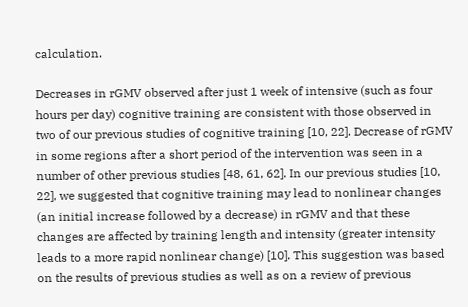calculation.

Decreases in rGMV observed after just 1 week of intensive (such as four hours per day) cognitive training are consistent with those observed in two of our previous studies of cognitive training [10, 22]. Decrease of rGMV in some regions after a short period of the intervention was seen in a number of other previous studies [48, 61, 62]. In our previous studies [10, 22], we suggested that cognitive training may lead to nonlinear changes (an initial increase followed by a decrease) in rGMV and that these changes are affected by training length and intensity (greater intensity leads to a more rapid nonlinear change) [10]. This suggestion was based on the results of previous studies as well as on a review of previous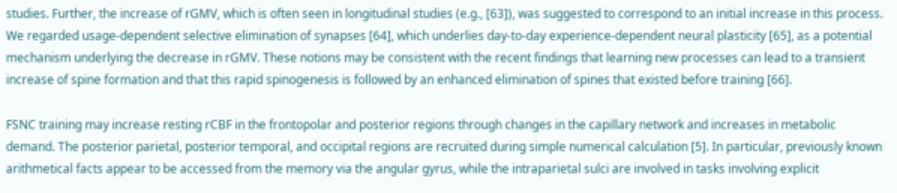studies. Further, the increase of rGMV, which is often seen in longitudinal studies (e.g., [63]), was suggested to correspond to an initial increase in this process. We regarded usage-dependent selective elimination of synapses [64], which underlies day-to-day experience-dependent neural plasticity [65], as a potential mechanism underlying the decrease in rGMV. These notions may be consistent with the recent findings that learning new processes can lead to a transient increase of spine formation and that this rapid spinogenesis is followed by an enhanced elimination of spines that existed before training [66].

FSNC training may increase resting rCBF in the frontopolar and posterior regions through changes in the capillary network and increases in metabolic demand. The posterior parietal, posterior temporal, and occipital regions are recruited during simple numerical calculation [5]. In particular, previously known arithmetical facts appear to be accessed from the memory via the angular gyrus, while the intraparietal sulci are involved in tasks involving explicit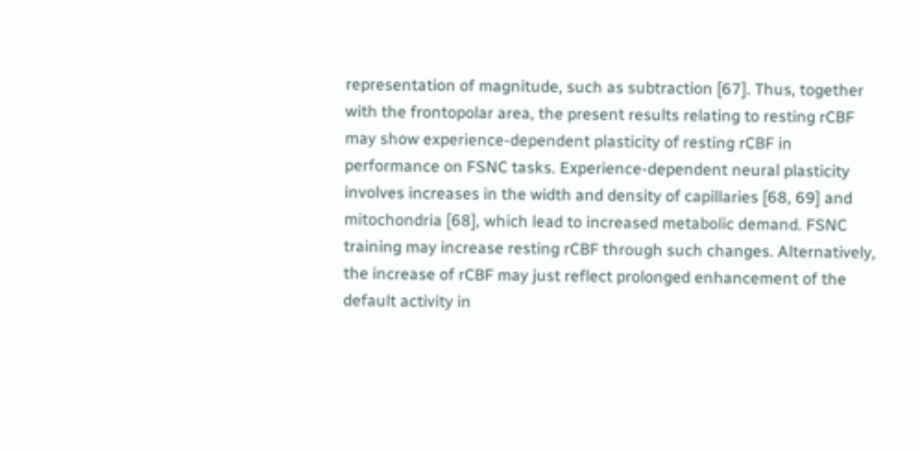representation of magnitude, such as subtraction [67]. Thus, together with the frontopolar area, the present results relating to resting rCBF may show experience-dependent plasticity of resting rCBF in performance on FSNC tasks. Experience-dependent neural plasticity involves increases in the width and density of capillaries [68, 69] and mitochondria [68], which lead to increased metabolic demand. FSNC training may increase resting rCBF through such changes. Alternatively, the increase of rCBF may just reflect prolonged enhancement of the default activity in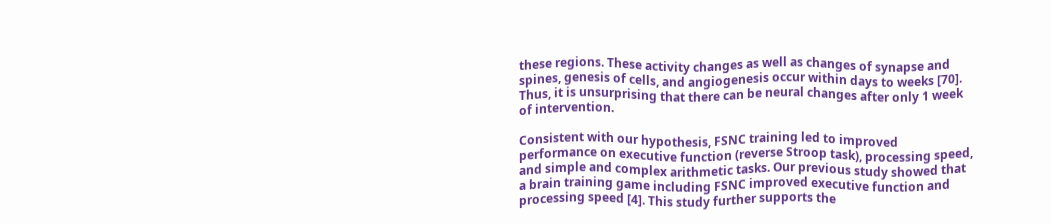these regions. These activity changes as well as changes of synapse and spines, genesis of cells, and angiogenesis occur within days to weeks [70]. Thus, it is unsurprising that there can be neural changes after only 1 week of intervention.

Consistent with our hypothesis, FSNC training led to improved performance on executive function (reverse Stroop task), processing speed, and simple and complex arithmetic tasks. Our previous study showed that a brain training game including FSNC improved executive function and processing speed [4]. This study further supports the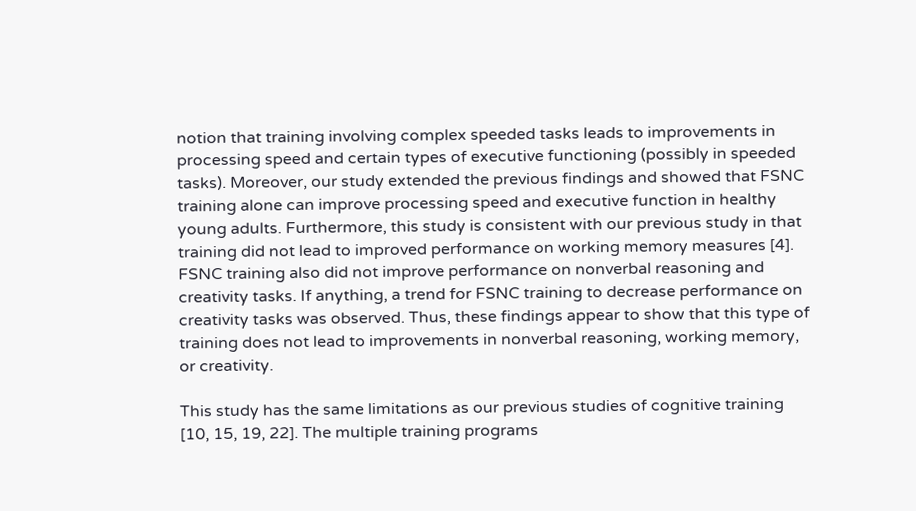notion that training involving complex speeded tasks leads to improvements in processing speed and certain types of executive functioning (possibly in speeded tasks). Moreover, our study extended the previous findings and showed that FSNC training alone can improve processing speed and executive function in healthy young adults. Furthermore, this study is consistent with our previous study in that training did not lead to improved performance on working memory measures [4]. FSNC training also did not improve performance on nonverbal reasoning and creativity tasks. If anything, a trend for FSNC training to decrease performance on creativity tasks was observed. Thus, these findings appear to show that this type of training does not lead to improvements in nonverbal reasoning, working memory, or creativity.

This study has the same limitations as our previous studies of cognitive training [10, 15, 19, 22]. The multiple training programs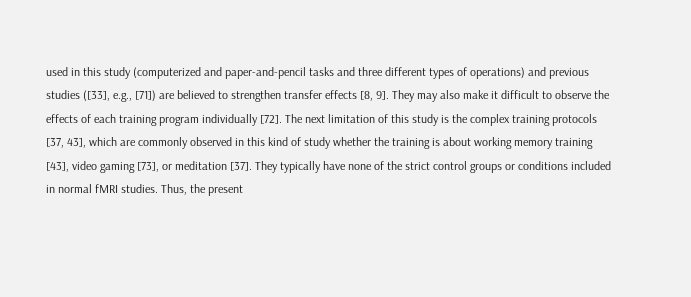used in this study (computerized and paper-and-pencil tasks and three different types of operations) and previous studies ([33], e.g., [71]) are believed to strengthen transfer effects [8, 9]. They may also make it difficult to observe the effects of each training program individually [72]. The next limitation of this study is the complex training protocols [37, 43], which are commonly observed in this kind of study whether the training is about working memory training [43], video gaming [73], or meditation [37]. They typically have none of the strict control groups or conditions included in normal fMRI studies. Thus, the present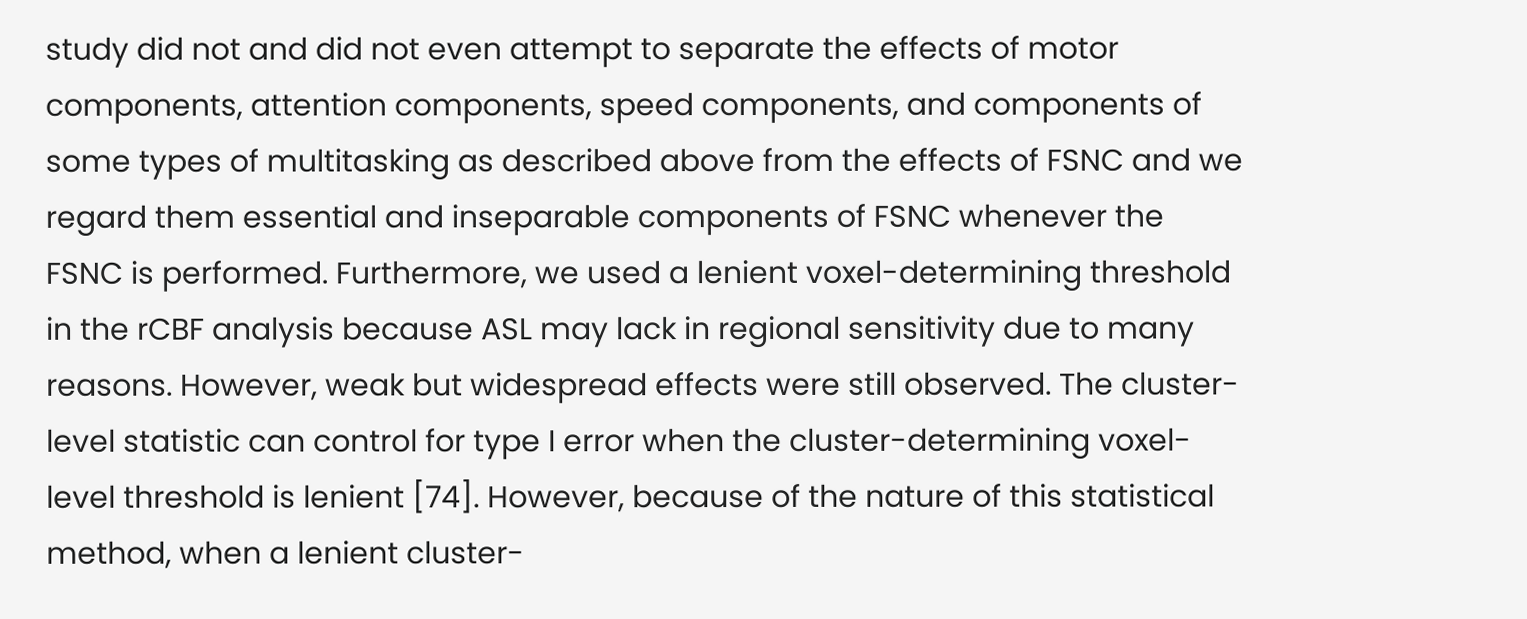study did not and did not even attempt to separate the effects of motor components, attention components, speed components, and components of some types of multitasking as described above from the effects of FSNC and we regard them essential and inseparable components of FSNC whenever the FSNC is performed. Furthermore, we used a lenient voxel-determining threshold in the rCBF analysis because ASL may lack in regional sensitivity due to many reasons. However, weak but widespread effects were still observed. The cluster-level statistic can control for type I error when the cluster-determining voxel-level threshold is lenient [74]. However, because of the nature of this statistical method, when a lenient cluster-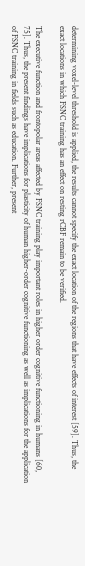determining voxel-level threshold is applied, the results cannot specify the exact location of the regions that have effects of interest [59]. Thus, the exact locations in which FSNC training has an effect on resting rCBF remain to be verified.

The executive function and frontopolar areas affected by FSNC training play important roles in higher order cognitive functioning in humans [60, 75]. Thus, the present findings have implications for plasticity of human higher-order cognitive functioning as well as implications for the application of FSNC training in fields such as education. Further, present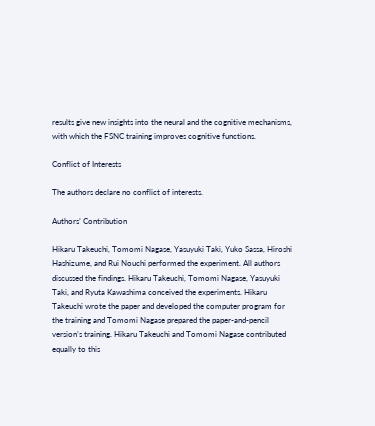results give new insights into the neural and the cognitive mechanisms, with which the FSNC training improves cognitive functions.

Conflict of Interests

The authors declare no conflict of interests.

Authors’ Contribution

Hikaru Takeuchi, Tomomi Nagase, Yasuyuki Taki, Yuko Sassa, Hiroshi Hashizume, and Rui Nouchi performed the experiment. All authors discussed the findings. Hikaru Takeuchi, Tomomi Nagase, Yasuyuki Taki, and Ryuta Kawashima conceived the experiments. Hikaru Takeuchi wrote the paper and developed the computer program for the training and Tomomi Nagase prepared the paper-and-pencil version’s training. Hikaru Takeuchi and Tomomi Nagase contributed equally to this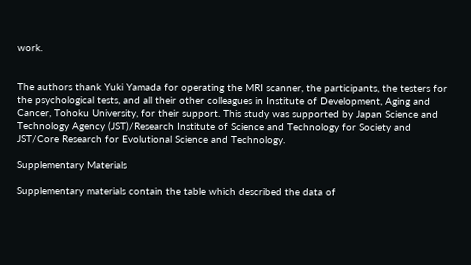work.


The authors thank Yuki Yamada for operating the MRI scanner, the participants, the testers for the psychological tests, and all their other colleagues in Institute of Development, Aging and Cancer, Tohoku University, for their support. This study was supported by Japan Science and Technology Agency (JST)/Research Institute of Science and Technology for Society and JST/Core Research for Evolutional Science and Technology.

Supplementary Materials

Supplementary materials contain the table which described the data of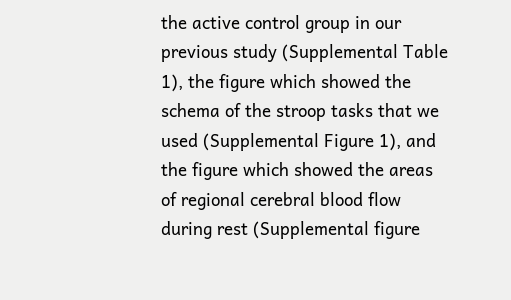the active control group in our previous study (Supplemental Table 1), the figure which showed the schema of the stroop tasks that we used (Supplemental Figure 1), and the figure which showed the areas of regional cerebral blood flow during rest (Supplemental figure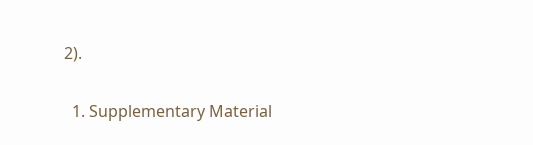2).

  1. Supplementary Material